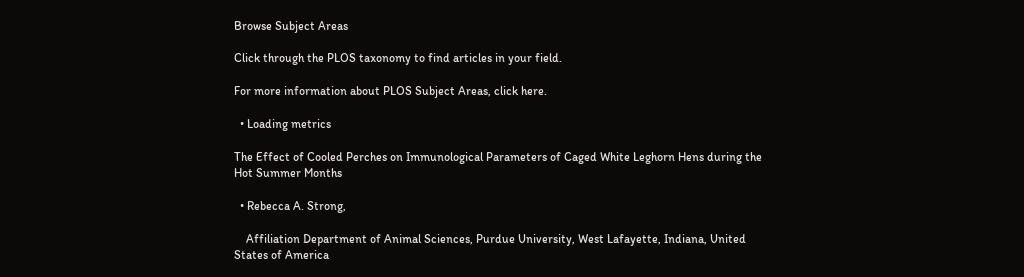Browse Subject Areas

Click through the PLOS taxonomy to find articles in your field.

For more information about PLOS Subject Areas, click here.

  • Loading metrics

The Effect of Cooled Perches on Immunological Parameters of Caged White Leghorn Hens during the Hot Summer Months

  • Rebecca A. Strong,

    Affiliation Department of Animal Sciences, Purdue University, West Lafayette, Indiana, United States of America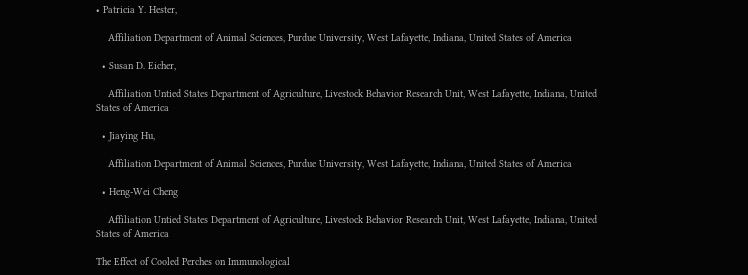• Patricia Y. Hester,

    Affiliation Department of Animal Sciences, Purdue University, West Lafayette, Indiana, United States of America

  • Susan D. Eicher,

    Affiliation Untied States Department of Agriculture, Livestock Behavior Research Unit, West Lafayette, Indiana, United States of America

  • Jiaying Hu,

    Affiliation Department of Animal Sciences, Purdue University, West Lafayette, Indiana, United States of America

  • Heng-Wei Cheng

    Affiliation Untied States Department of Agriculture, Livestock Behavior Research Unit, West Lafayette, Indiana, United States of America

The Effect of Cooled Perches on Immunological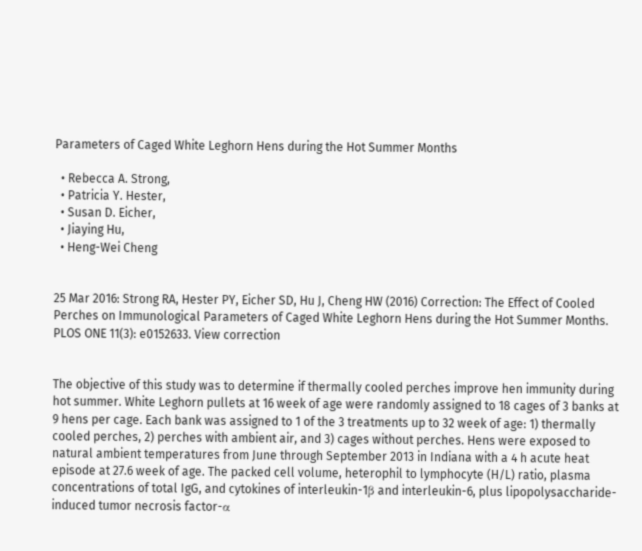Parameters of Caged White Leghorn Hens during the Hot Summer Months

  • Rebecca A. Strong,
  • Patricia Y. Hester,
  • Susan D. Eicher,
  • Jiaying Hu,
  • Heng-Wei Cheng


25 Mar 2016: Strong RA, Hester PY, Eicher SD, Hu J, Cheng HW (2016) Correction: The Effect of Cooled Perches on Immunological Parameters of Caged White Leghorn Hens during the Hot Summer Months. PLOS ONE 11(3): e0152633. View correction


The objective of this study was to determine if thermally cooled perches improve hen immunity during hot summer. White Leghorn pullets at 16 week of age were randomly assigned to 18 cages of 3 banks at 9 hens per cage. Each bank was assigned to 1 of the 3 treatments up to 32 week of age: 1) thermally cooled perches, 2) perches with ambient air, and 3) cages without perches. Hens were exposed to natural ambient temperatures from June through September 2013 in Indiana with a 4 h acute heat episode at 27.6 week of age. The packed cell volume, heterophil to lymphocyte (H/L) ratio, plasma concentrations of total IgG, and cytokines of interleukin-1β and interleukin-6, plus lipopolysaccharide-induced tumor necrosis factor-α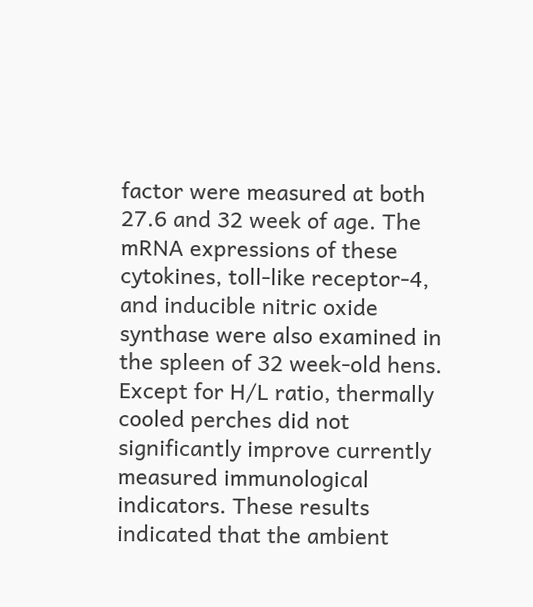factor were measured at both 27.6 and 32 week of age. The mRNA expressions of these cytokines, toll-like receptor-4, and inducible nitric oxide synthase were also examined in the spleen of 32 week-old hens. Except for H/L ratio, thermally cooled perches did not significantly improve currently measured immunological indicators. These results indicated that the ambient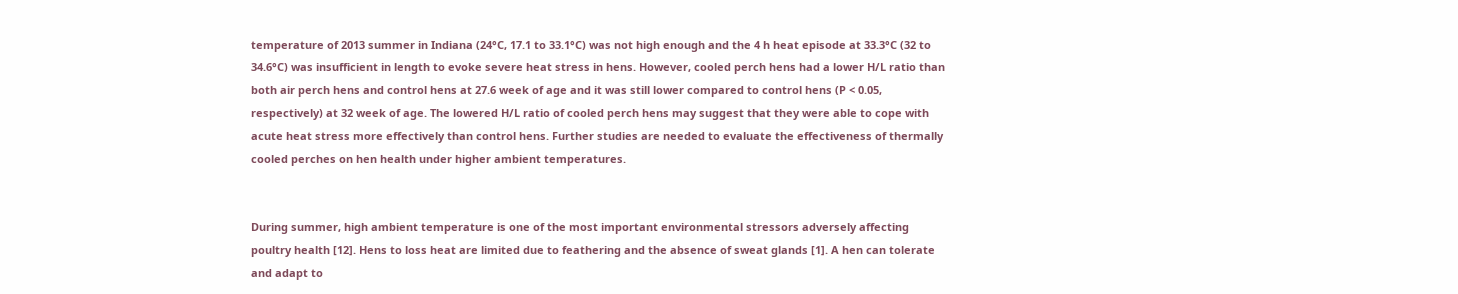temperature of 2013 summer in Indiana (24°C, 17.1 to 33.1°C) was not high enough and the 4 h heat episode at 33.3°C (32 to 34.6°C) was insufficient in length to evoke severe heat stress in hens. However, cooled perch hens had a lower H/L ratio than both air perch hens and control hens at 27.6 week of age and it was still lower compared to control hens (P < 0.05, respectively) at 32 week of age. The lowered H/L ratio of cooled perch hens may suggest that they were able to cope with acute heat stress more effectively than control hens. Further studies are needed to evaluate the effectiveness of thermally cooled perches on hen health under higher ambient temperatures.


During summer, high ambient temperature is one of the most important environmental stressors adversely affecting poultry health [12]. Hens to loss heat are limited due to feathering and the absence of sweat glands [1]. A hen can tolerate and adapt to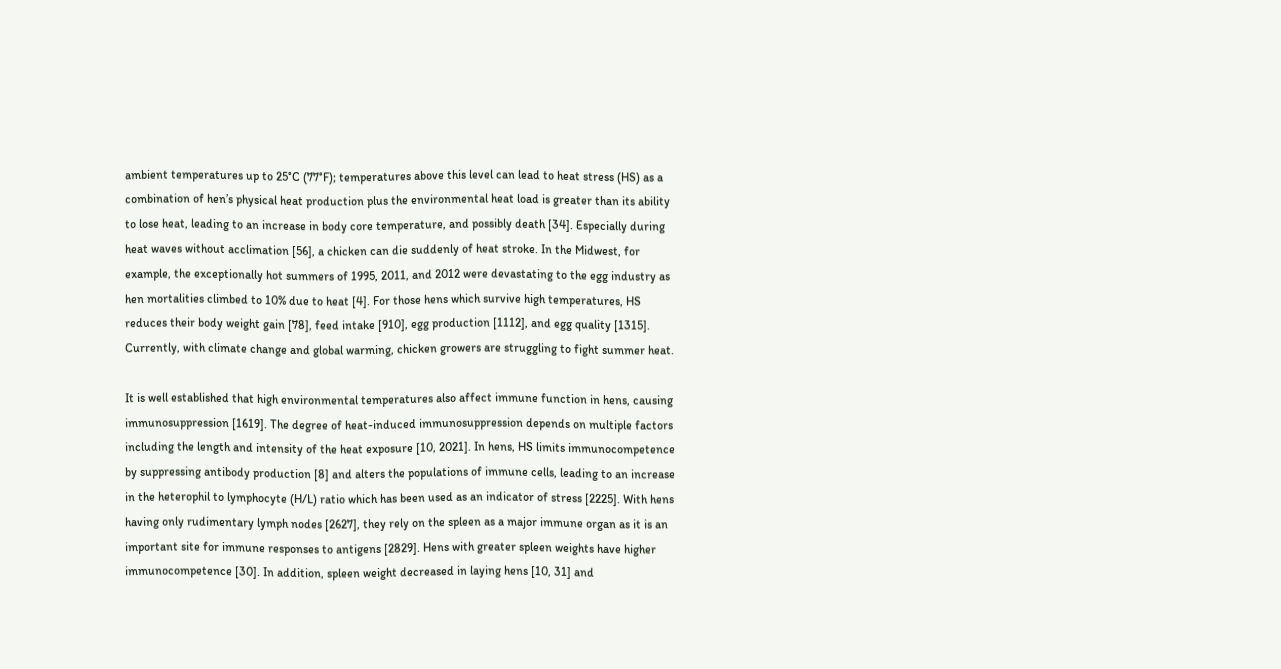ambient temperatures up to 25°C (77°F); temperatures above this level can lead to heat stress (HS) as a combination of hen’s physical heat production plus the environmental heat load is greater than its ability to lose heat, leading to an increase in body core temperature, and possibly death [34]. Especially during heat waves without acclimation [56], a chicken can die suddenly of heat stroke. In the Midwest, for example, the exceptionally hot summers of 1995, 2011, and 2012 were devastating to the egg industry as hen mortalities climbed to 10% due to heat [4]. For those hens which survive high temperatures, HS reduces their body weight gain [78], feed intake [910], egg production [1112], and egg quality [1315]. Currently, with climate change and global warming, chicken growers are struggling to fight summer heat.

It is well established that high environmental temperatures also affect immune function in hens, causing immunosuppression [1619]. The degree of heat-induced immunosuppression depends on multiple factors including the length and intensity of the heat exposure [10, 2021]. In hens, HS limits immunocompetence by suppressing antibody production [8] and alters the populations of immune cells, leading to an increase in the heterophil to lymphocyte (H/L) ratio which has been used as an indicator of stress [2225]. With hens having only rudimentary lymph nodes [2627], they rely on the spleen as a major immune organ as it is an important site for immune responses to antigens [2829]. Hens with greater spleen weights have higher immunocompetence [30]. In addition, spleen weight decreased in laying hens [10, 31] and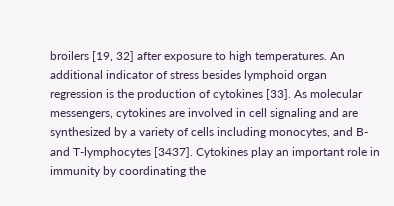broilers [19, 32] after exposure to high temperatures. An additional indicator of stress besides lymphoid organ regression is the production of cytokines [33]. As molecular messengers, cytokines are involved in cell signaling and are synthesized by a variety of cells including monocytes, and B- and T-lymphocytes [3437]. Cytokines play an important role in immunity by coordinating the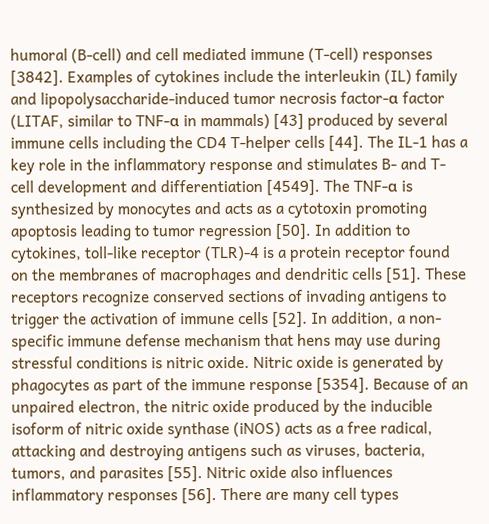humoral (B-cell) and cell mediated immune (T-cell) responses [3842]. Examples of cytokines include the interleukin (IL) family and lipopolysaccharide-induced tumor necrosis factor-α factor (LITAF, similar to TNF-α in mammals) [43] produced by several immune cells including the CD4 T-helper cells [44]. The IL-1 has a key role in the inflammatory response and stimulates B- and T-cell development and differentiation [4549]. The TNF-α is synthesized by monocytes and acts as a cytotoxin promoting apoptosis leading to tumor regression [50]. In addition to cytokines, toll-like receptor (TLR)-4 is a protein receptor found on the membranes of macrophages and dendritic cells [51]. These receptors recognize conserved sections of invading antigens to trigger the activation of immune cells [52]. In addition, a non-specific immune defense mechanism that hens may use during stressful conditions is nitric oxide. Nitric oxide is generated by phagocytes as part of the immune response [5354]. Because of an unpaired electron, the nitric oxide produced by the inducible isoform of nitric oxide synthase (iNOS) acts as a free radical, attacking and destroying antigens such as viruses, bacteria, tumors, and parasites [55]. Nitric oxide also influences inflammatory responses [56]. There are many cell types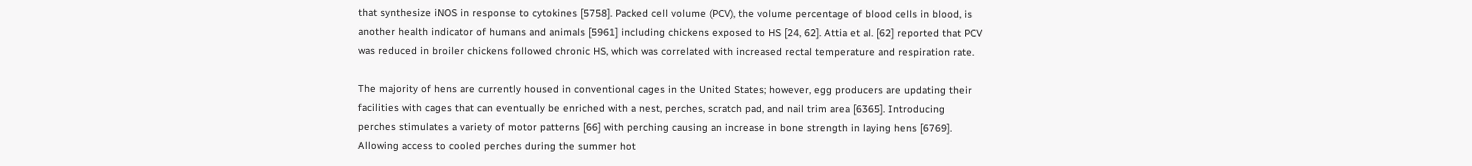that synthesize iNOS in response to cytokines [5758]. Packed cell volume (PCV), the volume percentage of blood cells in blood, is another health indicator of humans and animals [5961] including chickens exposed to HS [24, 62]. Attia et al. [62] reported that PCV was reduced in broiler chickens followed chronic HS, which was correlated with increased rectal temperature and respiration rate.

The majority of hens are currently housed in conventional cages in the United States; however, egg producers are updating their facilities with cages that can eventually be enriched with a nest, perches, scratch pad, and nail trim area [6365]. Introducing perches stimulates a variety of motor patterns [66] with perching causing an increase in bone strength in laying hens [6769]. Allowing access to cooled perches during the summer hot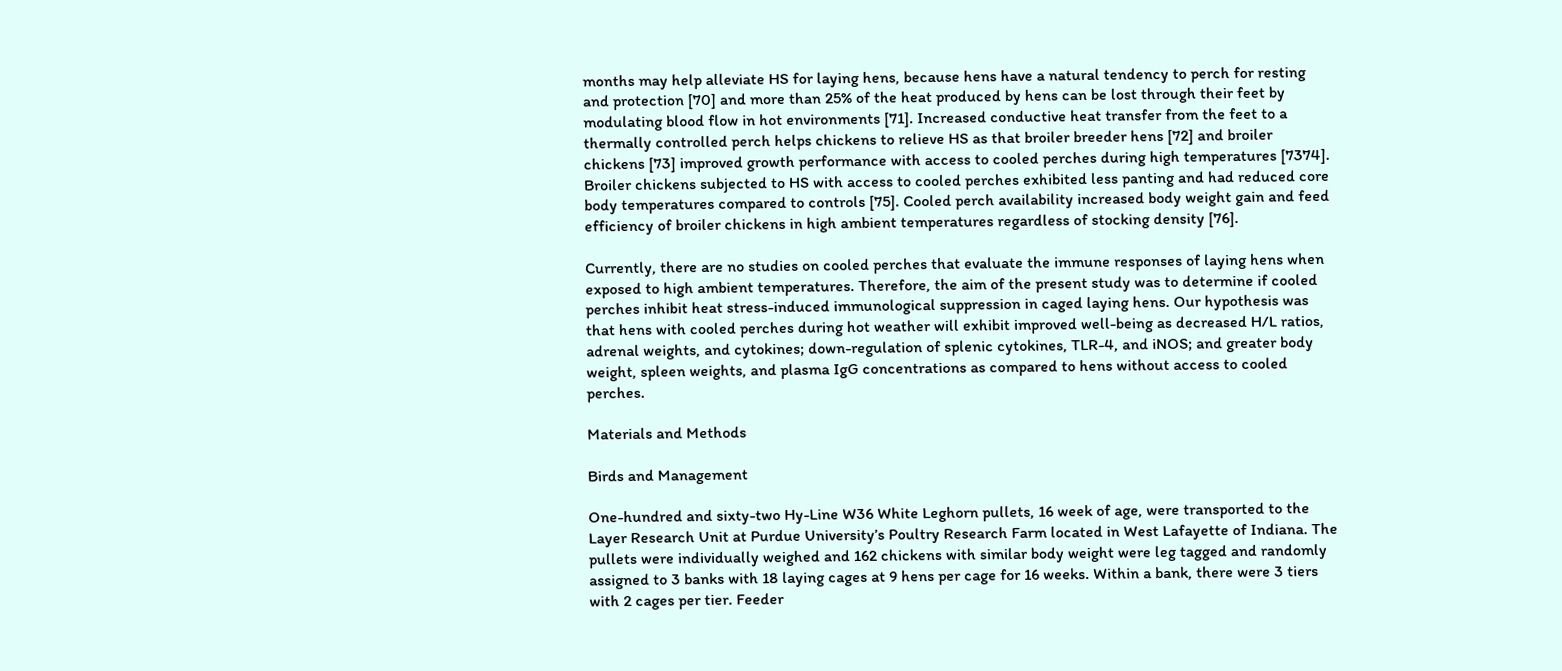months may help alleviate HS for laying hens, because hens have a natural tendency to perch for resting and protection [70] and more than 25% of the heat produced by hens can be lost through their feet by modulating blood flow in hot environments [71]. Increased conductive heat transfer from the feet to a thermally controlled perch helps chickens to relieve HS as that broiler breeder hens [72] and broiler chickens [73] improved growth performance with access to cooled perches during high temperatures [7374]. Broiler chickens subjected to HS with access to cooled perches exhibited less panting and had reduced core body temperatures compared to controls [75]. Cooled perch availability increased body weight gain and feed efficiency of broiler chickens in high ambient temperatures regardless of stocking density [76].

Currently, there are no studies on cooled perches that evaluate the immune responses of laying hens when exposed to high ambient temperatures. Therefore, the aim of the present study was to determine if cooled perches inhibit heat stress-induced immunological suppression in caged laying hens. Our hypothesis was that hens with cooled perches during hot weather will exhibit improved well-being as decreased H/L ratios, adrenal weights, and cytokines; down-regulation of splenic cytokines, TLR-4, and iNOS; and greater body weight, spleen weights, and plasma IgG concentrations as compared to hens without access to cooled perches.

Materials and Methods

Birds and Management

One-hundred and sixty-two Hy-Line W36 White Leghorn pullets, 16 week of age, were transported to the Layer Research Unit at Purdue University’s Poultry Research Farm located in West Lafayette of Indiana. The pullets were individually weighed and 162 chickens with similar body weight were leg tagged and randomly assigned to 3 banks with 18 laying cages at 9 hens per cage for 16 weeks. Within a bank, there were 3 tiers with 2 cages per tier. Feeder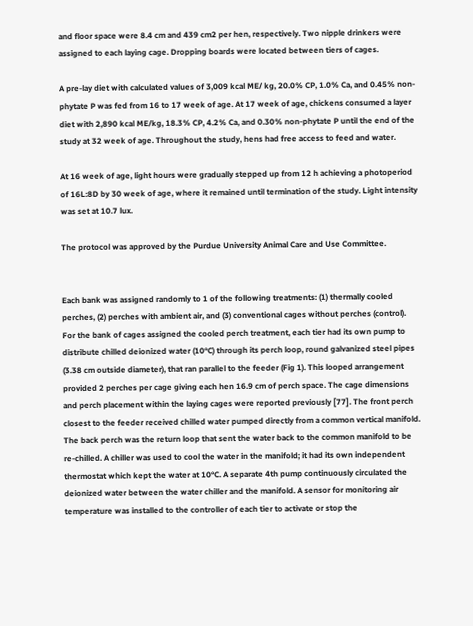and floor space were 8.4 cm and 439 cm2 per hen, respectively. Two nipple drinkers were assigned to each laying cage. Dropping boards were located between tiers of cages.

A pre-lay diet with calculated values of 3,009 kcal ME/ kg, 20.0% CP, 1.0% Ca, and 0.45% non-phytate P was fed from 16 to 17 week of age. At 17 week of age, chickens consumed a layer diet with 2,890 kcal ME/kg, 18.3% CP, 4.2% Ca, and 0.30% non-phytate P until the end of the study at 32 week of age. Throughout the study, hens had free access to feed and water.

At 16 week of age, light hours were gradually stepped up from 12 h achieving a photoperiod of 16L:8D by 30 week of age, where it remained until termination of the study. Light intensity was set at 10.7 lux.

The protocol was approved by the Purdue University Animal Care and Use Committee.


Each bank was assigned randomly to 1 of the following treatments: (1) thermally cooled perches, (2) perches with ambient air, and (3) conventional cages without perches (control). For the bank of cages assigned the cooled perch treatment, each tier had its own pump to distribute chilled deionized water (10°C) through its perch loop, round galvanized steel pipes (3.38 cm outside diameter), that ran parallel to the feeder (Fig 1). This looped arrangement provided 2 perches per cage giving each hen 16.9 cm of perch space. The cage dimensions and perch placement within the laying cages were reported previously [77]. The front perch closest to the feeder received chilled water pumped directly from a common vertical manifold. The back perch was the return loop that sent the water back to the common manifold to be re-chilled. A chiller was used to cool the water in the manifold; it had its own independent thermostat which kept the water at 10°C. A separate 4th pump continuously circulated the deionized water between the water chiller and the manifold. A sensor for monitoring air temperature was installed to the controller of each tier to activate or stop the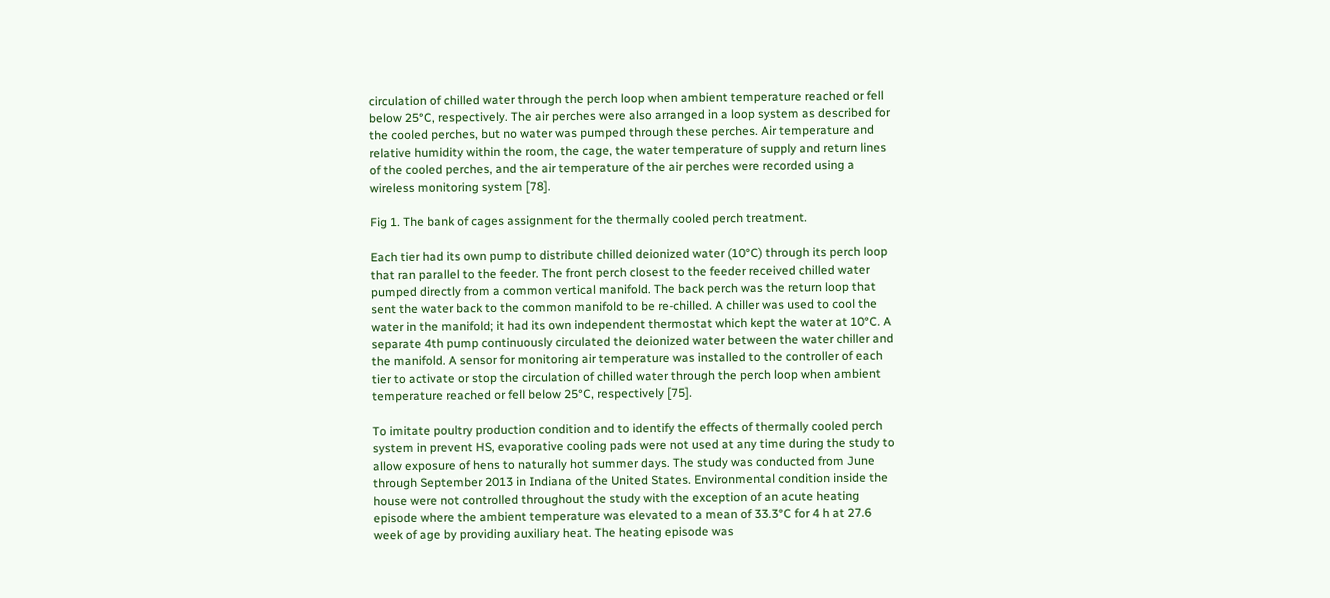circulation of chilled water through the perch loop when ambient temperature reached or fell below 25°C, respectively. The air perches were also arranged in a loop system as described for the cooled perches, but no water was pumped through these perches. Air temperature and relative humidity within the room, the cage, the water temperature of supply and return lines of the cooled perches, and the air temperature of the air perches were recorded using a wireless monitoring system [78].

Fig 1. The bank of cages assignment for the thermally cooled perch treatment.

Each tier had its own pump to distribute chilled deionized water (10°C) through its perch loop that ran parallel to the feeder. The front perch closest to the feeder received chilled water pumped directly from a common vertical manifold. The back perch was the return loop that sent the water back to the common manifold to be re-chilled. A chiller was used to cool the water in the manifold; it had its own independent thermostat which kept the water at 10°C. A separate 4th pump continuously circulated the deionized water between the water chiller and the manifold. A sensor for monitoring air temperature was installed to the controller of each tier to activate or stop the circulation of chilled water through the perch loop when ambient temperature reached or fell below 25°C, respectively [75].

To imitate poultry production condition and to identify the effects of thermally cooled perch system in prevent HS, evaporative cooling pads were not used at any time during the study to allow exposure of hens to naturally hot summer days. The study was conducted from June through September 2013 in Indiana of the United States. Environmental condition inside the house were not controlled throughout the study with the exception of an acute heating episode where the ambient temperature was elevated to a mean of 33.3°C for 4 h at 27.6 week of age by providing auxiliary heat. The heating episode was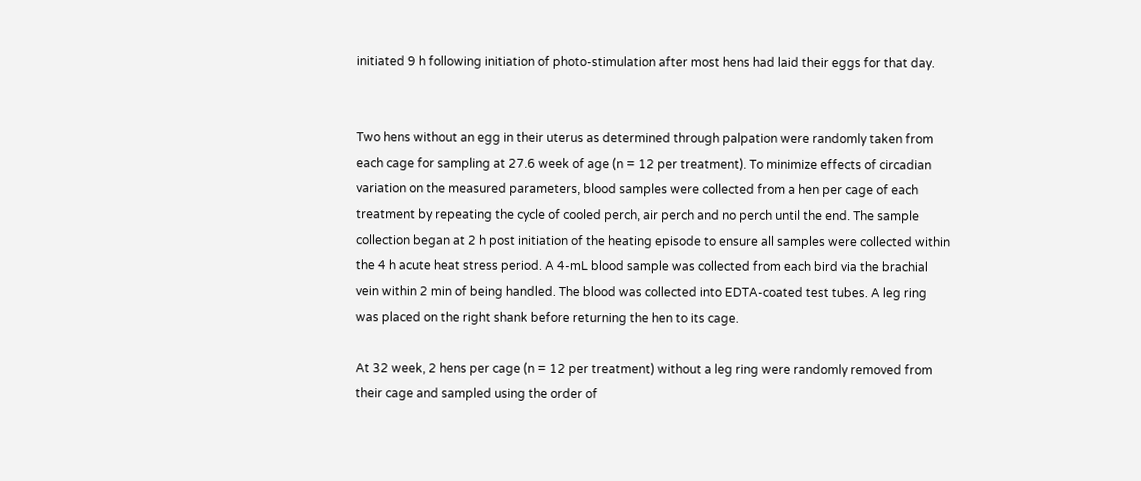initiated 9 h following initiation of photo-stimulation after most hens had laid their eggs for that day.


Two hens without an egg in their uterus as determined through palpation were randomly taken from each cage for sampling at 27.6 week of age (n = 12 per treatment). To minimize effects of circadian variation on the measured parameters, blood samples were collected from a hen per cage of each treatment by repeating the cycle of cooled perch, air perch and no perch until the end. The sample collection began at 2 h post initiation of the heating episode to ensure all samples were collected within the 4 h acute heat stress period. A 4-mL blood sample was collected from each bird via the brachial vein within 2 min of being handled. The blood was collected into EDTA-coated test tubes. A leg ring was placed on the right shank before returning the hen to its cage.

At 32 week, 2 hens per cage (n = 12 per treatment) without a leg ring were randomly removed from their cage and sampled using the order of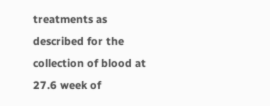treatments as described for the collection of blood at 27.6 week of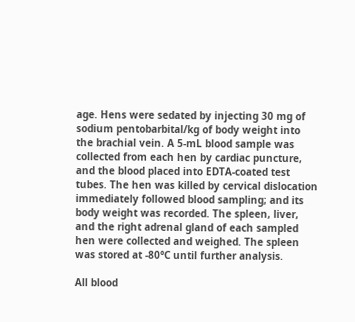age. Hens were sedated by injecting 30 mg of sodium pentobarbital/kg of body weight into the brachial vein. A 5-mL blood sample was collected from each hen by cardiac puncture, and the blood placed into EDTA-coated test tubes. The hen was killed by cervical dislocation immediately followed blood sampling; and its body weight was recorded. The spleen, liver, and the right adrenal gland of each sampled hen were collected and weighed. The spleen was stored at -80°C until further analysis.

All blood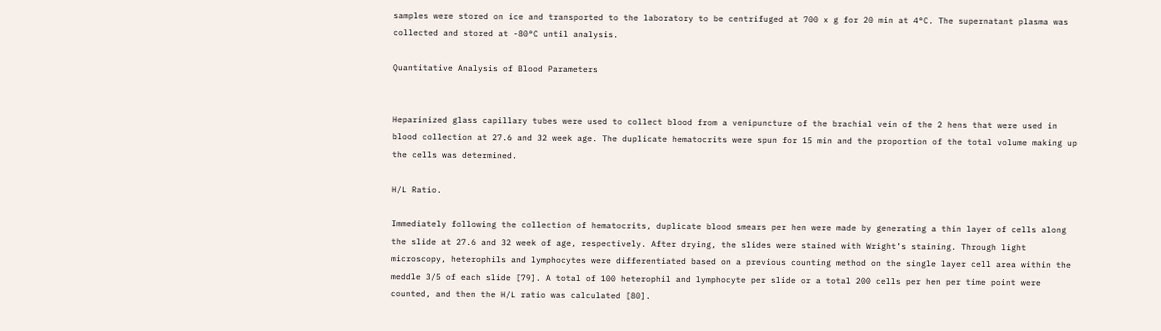samples were stored on ice and transported to the laboratory to be centrifuged at 700 x g for 20 min at 4°C. The supernatant plasma was collected and stored at -80°C until analysis.

Quantitative Analysis of Blood Parameters


Heparinized glass capillary tubes were used to collect blood from a venipuncture of the brachial vein of the 2 hens that were used in blood collection at 27.6 and 32 week age. The duplicate hematocrits were spun for 15 min and the proportion of the total volume making up the cells was determined.

H/L Ratio.

Immediately following the collection of hematocrits, duplicate blood smears per hen were made by generating a thin layer of cells along the slide at 27.6 and 32 week of age, respectively. After drying, the slides were stained with Wright’s staining. Through light microscopy, heterophils and lymphocytes were differentiated based on a previous counting method on the single layer cell area within the meddle 3/5 of each slide [79]. A total of 100 heterophil and lymphocyte per slide or a total 200 cells per hen per time point were counted, and then the H/L ratio was calculated [80].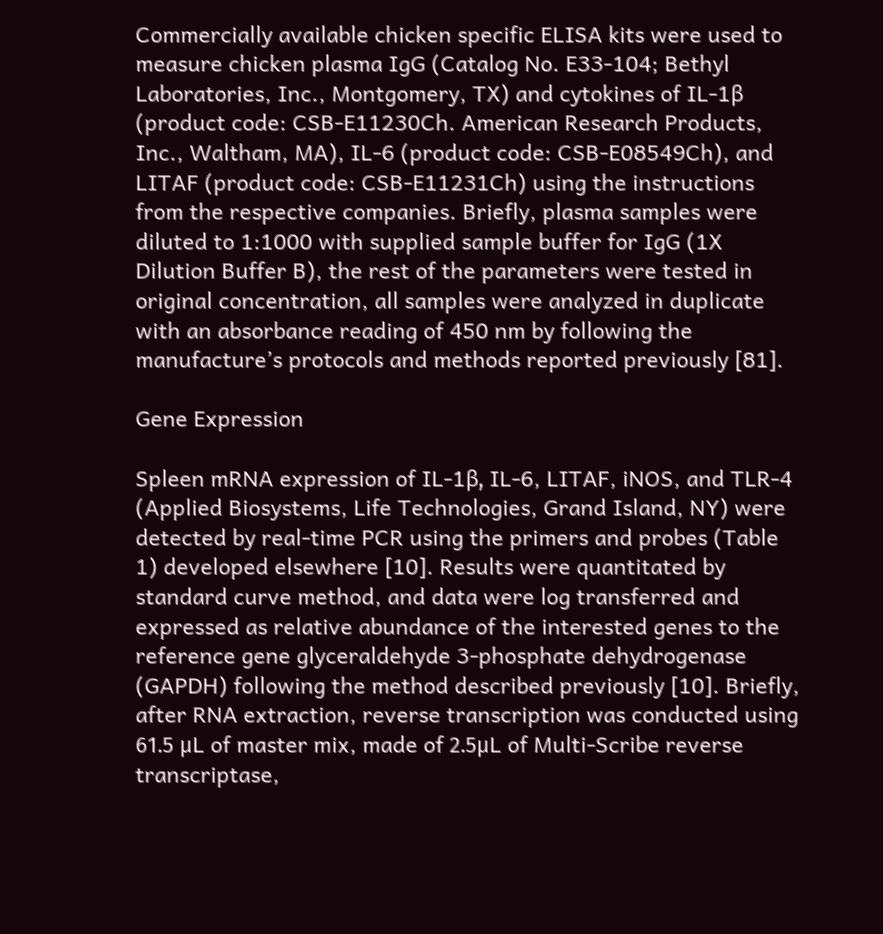Commercially available chicken specific ELISA kits were used to measure chicken plasma IgG (Catalog No. E33-104; Bethyl Laboratories, Inc., Montgomery, TX) and cytokines of IL-1β (product code: CSB-E11230Ch. American Research Products, Inc., Waltham, MA), IL-6 (product code: CSB-E08549Ch), and LITAF (product code: CSB-E11231Ch) using the instructions from the respective companies. Briefly, plasma samples were diluted to 1:1000 with supplied sample buffer for IgG (1X Dilution Buffer B), the rest of the parameters were tested in original concentration, all samples were analyzed in duplicate with an absorbance reading of 450 nm by following the manufacture’s protocols and methods reported previously [81].

Gene Expression

Spleen mRNA expression of IL-1β, IL-6, LITAF, iNOS, and TLR-4 (Applied Biosystems, Life Technologies, Grand Island, NY) were detected by real-time PCR using the primers and probes (Table 1) developed elsewhere [10]. Results were quantitated by standard curve method, and data were log transferred and expressed as relative abundance of the interested genes to the reference gene glyceraldehyde 3-phosphate dehydrogenase (GAPDH) following the method described previously [10]. Briefly, after RNA extraction, reverse transcription was conducted using 61.5 μL of master mix, made of 2.5μL of Multi-Scribe reverse transcriptase,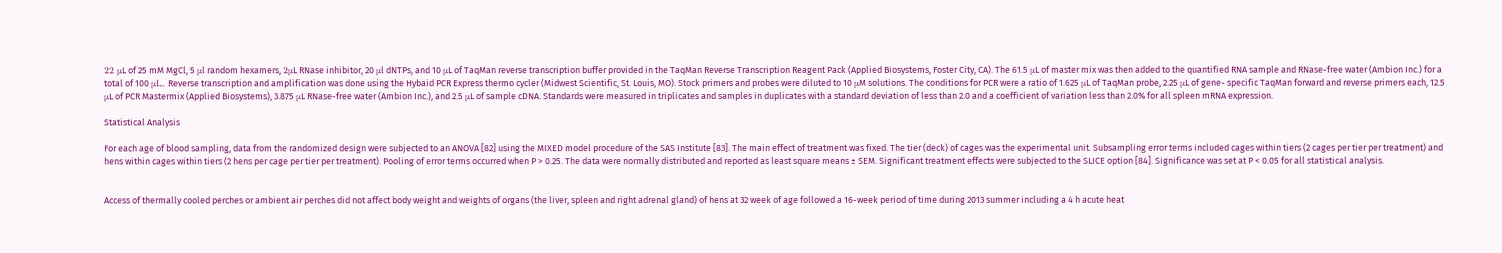22 μL of 25 mM MgCl, 5 μl random hexamers, 2μL RNase inhibitor, 20 μl dNTPs, and 10 μL of TaqMan reverse transcription buffer provided in the TaqMan Reverse Transcription Reagent Pack (Applied Biosystems, Foster City, CA). The 61.5 μL of master mix was then added to the quantified RNA sample and RNase-free water (Ambion Inc.) for a total of 100 μL. Reverse transcription and amplification was done using the Hybaid PCR Express thermo cycler (Midwest Scientific, St. Louis, MO). Stock primers and probes were diluted to 10 μM solutions. The conditions for PCR were a ratio of 1.625 μL of TaqMan probe, 2.25 μL of gene- specific TaqMan forward and reverse primers each, 12.5 μL of PCR Mastermix (Applied Biosystems), 3.875 μL RNase-free water (Ambion Inc.), and 2.5 μL of sample cDNA. Standards were measured in triplicates and samples in duplicates with a standard deviation of less than 2.0 and a coefficient of variation less than 2.0% for all spleen mRNA expression.

Statistical Analysis

For each age of blood sampling, data from the randomized design were subjected to an ANOVA [82] using the MIXED model procedure of the SAS Institute [83]. The main effect of treatment was fixed. The tier (deck) of cages was the experimental unit. Subsampling error terms included cages within tiers (2 cages per tier per treatment) and hens within cages within tiers (2 hens per cage per tier per treatment). Pooling of error terms occurred when P > 0.25. The data were normally distributed and reported as least square means ± SEM. Significant treatment effects were subjected to the SLICE option [84]. Significance was set at P < 0.05 for all statistical analysis.


Access of thermally cooled perches or ambient air perches did not affect body weight and weights of organs (the liver, spleen and right adrenal gland) of hens at 32 week of age followed a 16-week period of time during 2013 summer including a 4 h acute heat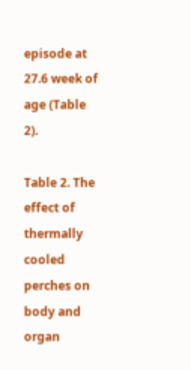episode at 27.6 week of age (Table 2).

Table 2. The effect of thermally cooled perches on body and organ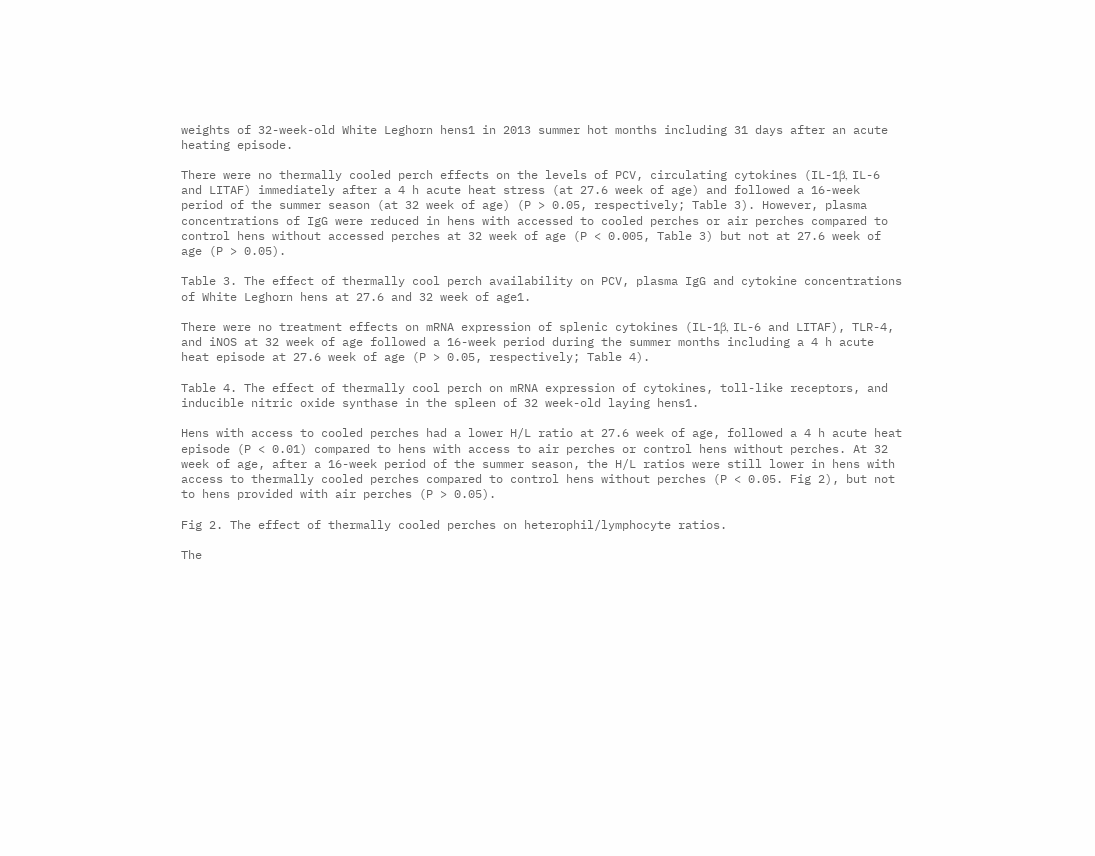weights of 32-week-old White Leghorn hens1 in 2013 summer hot months including 31 days after an acute heating episode.

There were no thermally cooled perch effects on the levels of PCV, circulating cytokines (IL-1β, IL-6 and LITAF) immediately after a 4 h acute heat stress (at 27.6 week of age) and followed a 16-week period of the summer season (at 32 week of age) (P > 0.05, respectively; Table 3). However, plasma concentrations of IgG were reduced in hens with accessed to cooled perches or air perches compared to control hens without accessed perches at 32 week of age (P < 0.005, Table 3) but not at 27.6 week of age (P > 0.05).

Table 3. The effect of thermally cool perch availability on PCV, plasma IgG and cytokine concentrations of White Leghorn hens at 27.6 and 32 week of age1.

There were no treatment effects on mRNA expression of splenic cytokines (IL-1β, IL-6 and LITAF), TLR-4, and iNOS at 32 week of age followed a 16-week period during the summer months including a 4 h acute heat episode at 27.6 week of age (P > 0.05, respectively; Table 4).

Table 4. The effect of thermally cool perch on mRNA expression of cytokines, toll-like receptors, and inducible nitric oxide synthase in the spleen of 32 week-old laying hens1.

Hens with access to cooled perches had a lower H/L ratio at 27.6 week of age, followed a 4 h acute heat episode (P < 0.01) compared to hens with access to air perches or control hens without perches. At 32 week of age, after a 16-week period of the summer season, the H/L ratios were still lower in hens with access to thermally cooled perches compared to control hens without perches (P < 0.05. Fig 2), but not to hens provided with air perches (P > 0.05).

Fig 2. The effect of thermally cooled perches on heterophil/lymphocyte ratios.

The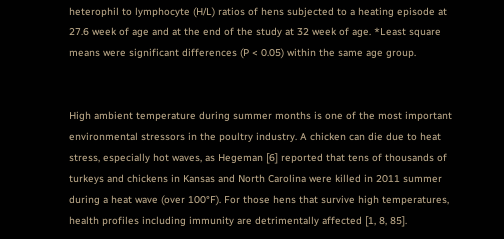heterophil to lymphocyte (H/L) ratios of hens subjected to a heating episode at 27.6 week of age and at the end of the study at 32 week of age. *Least square means were significant differences (P < 0.05) within the same age group.


High ambient temperature during summer months is one of the most important environmental stressors in the poultry industry. A chicken can die due to heat stress, especially hot waves, as Hegeman [6] reported that tens of thousands of turkeys and chickens in Kansas and North Carolina were killed in 2011 summer during a heat wave (over 100°F). For those hens that survive high temperatures, health profiles including immunity are detrimentally affected [1, 8, 85].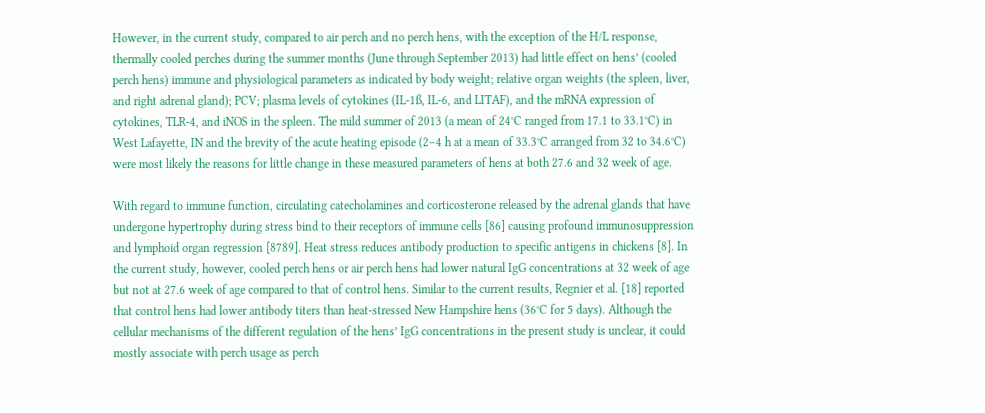However, in the current study, compared to air perch and no perch hens, with the exception of the H/L response, thermally cooled perches during the summer months (June through September 2013) had little effect on hens’ (cooled perch hens) immune and physiological parameters as indicated by body weight; relative organ weights (the spleen, liver, and right adrenal gland); PCV; plasma levels of cytokines (IL-1ß, IL-6, and LITAF), and the mRNA expression of cytokines, TLR-4, and iNOS in the spleen. The mild summer of 2013 (a mean of 24°C ranged from 17.1 to 33.1°C) in West Lafayette, IN and the brevity of the acute heating episode (2–4 h at a mean of 33.3°C arranged from 32 to 34.6°C) were most likely the reasons for little change in these measured parameters of hens at both 27.6 and 32 week of age.

With regard to immune function, circulating catecholamines and corticosterone released by the adrenal glands that have undergone hypertrophy during stress bind to their receptors of immune cells [86] causing profound immunosuppression and lymphoid organ regression [8789]. Heat stress reduces antibody production to specific antigens in chickens [8]. In the current study, however, cooled perch hens or air perch hens had lower natural IgG concentrations at 32 week of age but not at 27.6 week of age compared to that of control hens. Similar to the current results, Regnier et al. [18] reported that control hens had lower antibody titers than heat-stressed New Hampshire hens (36°C for 5 days). Although the cellular mechanisms of the different regulation of the hens’ IgG concentrations in the present study is unclear, it could mostly associate with perch usage as perch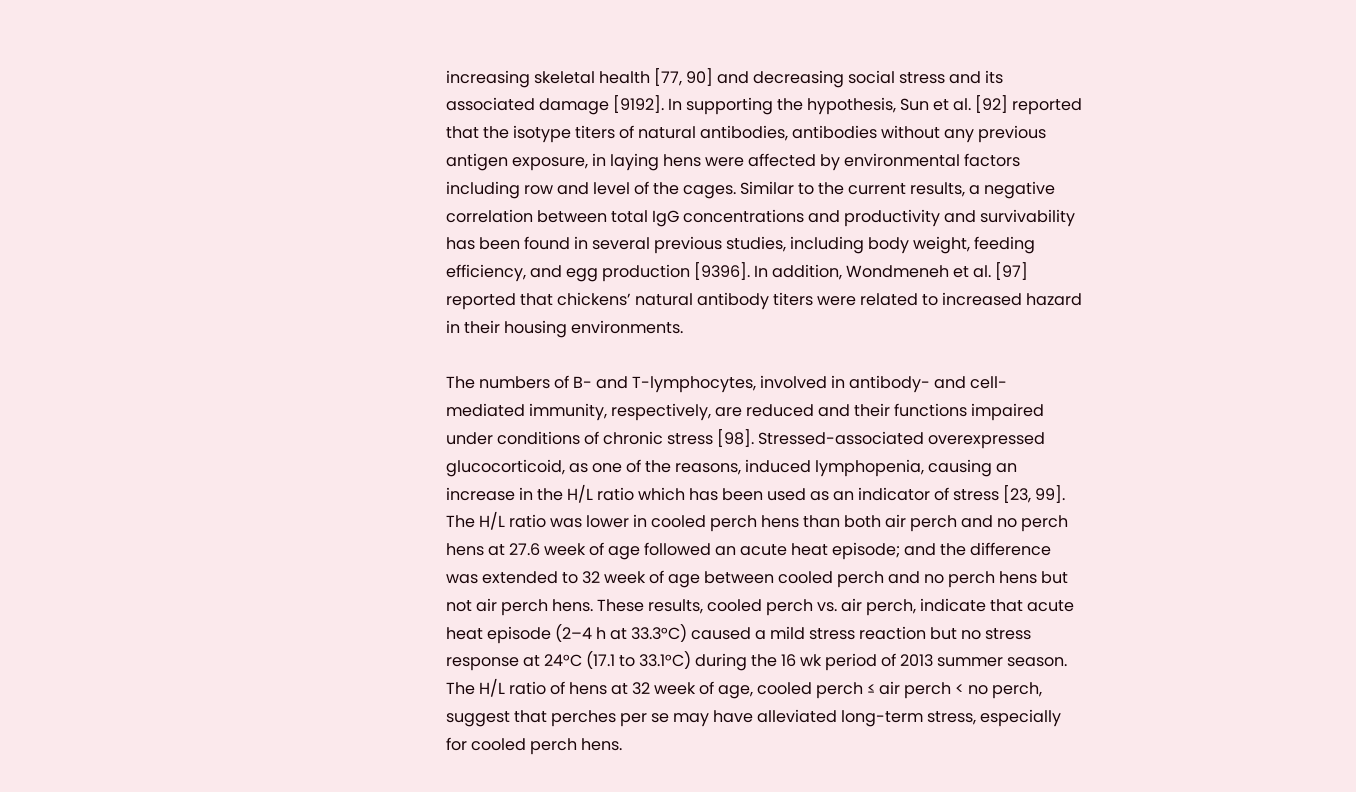increasing skeletal health [77, 90] and decreasing social stress and its associated damage [9192]. In supporting the hypothesis, Sun et al. [92] reported that the isotype titers of natural antibodies, antibodies without any previous antigen exposure, in laying hens were affected by environmental factors including row and level of the cages. Similar to the current results, a negative correlation between total IgG concentrations and productivity and survivability has been found in several previous studies, including body weight, feeding efficiency, and egg production [9396]. In addition, Wondmeneh et al. [97] reported that chickens’ natural antibody titers were related to increased hazard in their housing environments.

The numbers of B- and T-lymphocytes, involved in antibody- and cell-mediated immunity, respectively, are reduced and their functions impaired under conditions of chronic stress [98]. Stressed-associated overexpressed glucocorticoid, as one of the reasons, induced lymphopenia, causing an increase in the H/L ratio which has been used as an indicator of stress [23, 99]. The H/L ratio was lower in cooled perch hens than both air perch and no perch hens at 27.6 week of age followed an acute heat episode; and the difference was extended to 32 week of age between cooled perch and no perch hens but not air perch hens. These results, cooled perch vs. air perch, indicate that acute heat episode (2–4 h at 33.3°C) caused a mild stress reaction but no stress response at 24°C (17.1 to 33.1°C) during the 16 wk period of 2013 summer season. The H/L ratio of hens at 32 week of age, cooled perch ≤ air perch < no perch, suggest that perches per se may have alleviated long-term stress, especially for cooled perch hens.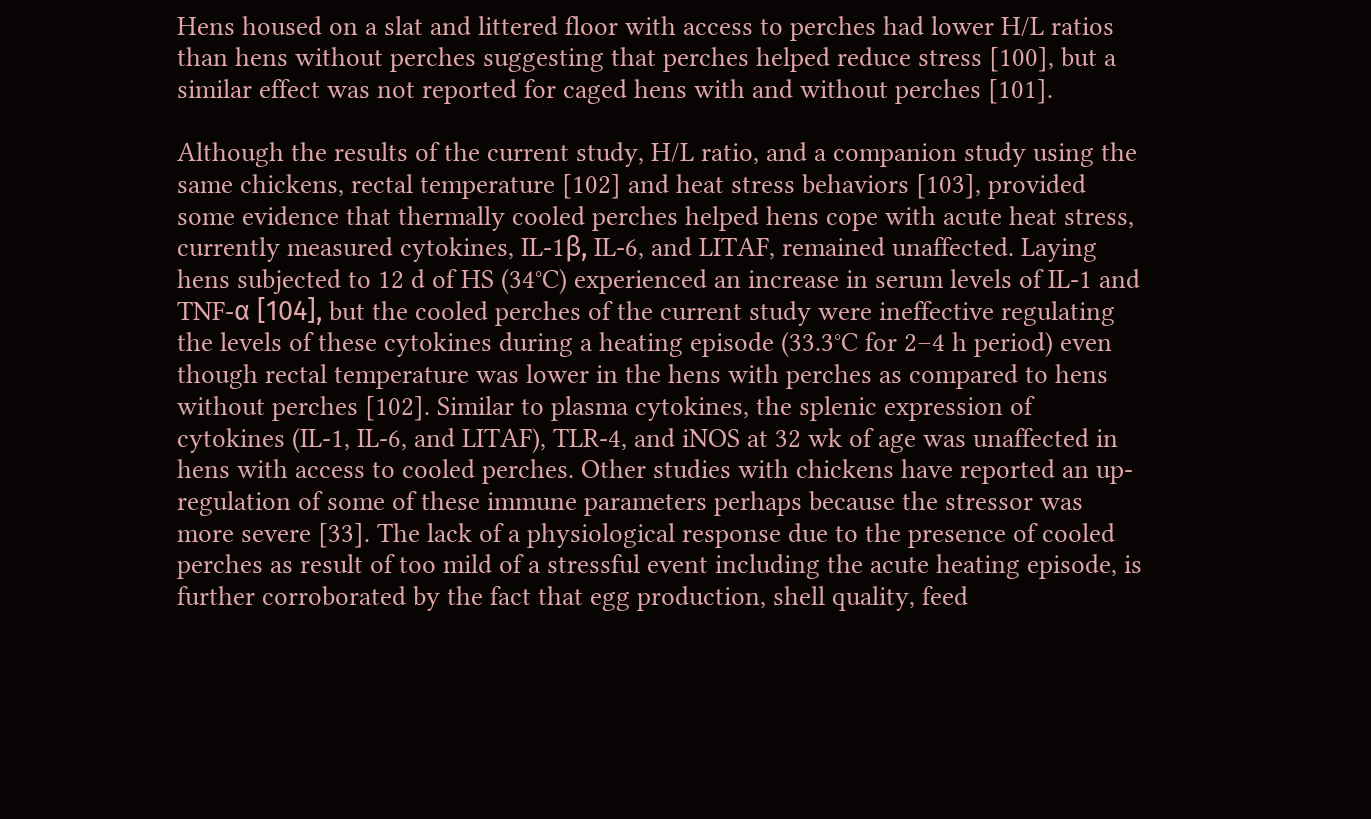Hens housed on a slat and littered floor with access to perches had lower H/L ratios than hens without perches suggesting that perches helped reduce stress [100], but a similar effect was not reported for caged hens with and without perches [101].

Although the results of the current study, H/L ratio, and a companion study using the same chickens, rectal temperature [102] and heat stress behaviors [103], provided some evidence that thermally cooled perches helped hens cope with acute heat stress, currently measured cytokines, IL-1β, IL-6, and LITAF, remained unaffected. Laying hens subjected to 12 d of HS (34°C) experienced an increase in serum levels of IL-1 and TNF-α [104], but the cooled perches of the current study were ineffective regulating the levels of these cytokines during a heating episode (33.3°C for 2–4 h period) even though rectal temperature was lower in the hens with perches as compared to hens without perches [102]. Similar to plasma cytokines, the splenic expression of cytokines (IL-1, IL-6, and LITAF), TLR-4, and iNOS at 32 wk of age was unaffected in hens with access to cooled perches. Other studies with chickens have reported an up-regulation of some of these immune parameters perhaps because the stressor was more severe [33]. The lack of a physiological response due to the presence of cooled perches as result of too mild of a stressful event including the acute heating episode, is further corroborated by the fact that egg production, shell quality, feed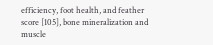efficiency, foot health, and feather score [105], bone mineralization and muscle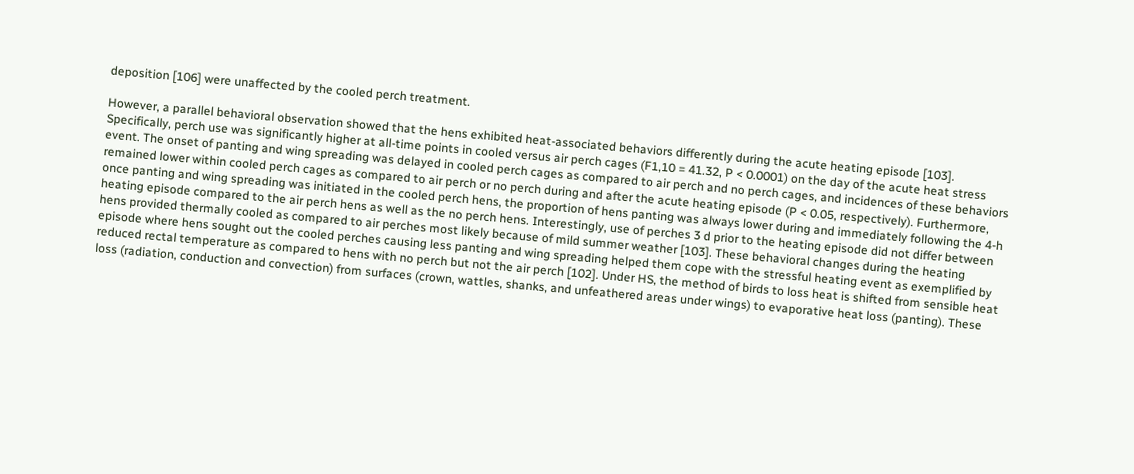deposition [106] were unaffected by the cooled perch treatment.

However, a parallel behavioral observation showed that the hens exhibited heat-associated behaviors differently during the acute heating episode [103]. Specifically, perch use was significantly higher at all-time points in cooled versus air perch cages (F1,10 = 41.32, P < 0.0001) on the day of the acute heat stress event. The onset of panting and wing spreading was delayed in cooled perch cages as compared to air perch and no perch cages, and incidences of these behaviors remained lower within cooled perch cages as compared to air perch or no perch during and after the acute heating episode (P < 0.05, respectively). Furthermore, once panting and wing spreading was initiated in the cooled perch hens, the proportion of hens panting was always lower during and immediately following the 4-h heating episode compared to the air perch hens as well as the no perch hens. Interestingly, use of perches 3 d prior to the heating episode did not differ between hens provided thermally cooled as compared to air perches most likely because of mild summer weather [103]. These behavioral changes during the heating episode where hens sought out the cooled perches causing less panting and wing spreading helped them cope with the stressful heating event as exemplified by reduced rectal temperature as compared to hens with no perch but not the air perch [102]. Under HS, the method of birds to loss heat is shifted from sensible heat loss (radiation, conduction and convection) from surfaces (crown, wattles, shanks, and unfeathered areas under wings) to evaporative heat loss (panting). These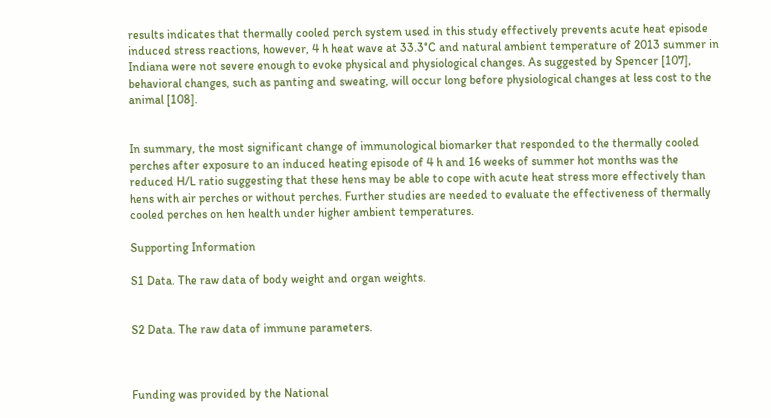results indicates that thermally cooled perch system used in this study effectively prevents acute heat episode induced stress reactions, however, 4 h heat wave at 33.3°C and natural ambient temperature of 2013 summer in Indiana were not severe enough to evoke physical and physiological changes. As suggested by Spencer [107], behavioral changes, such as panting and sweating, will occur long before physiological changes at less cost to the animal [108].


In summary, the most significant change of immunological biomarker that responded to the thermally cooled perches after exposure to an induced heating episode of 4 h and 16 weeks of summer hot months was the reduced H/L ratio suggesting that these hens may be able to cope with acute heat stress more effectively than hens with air perches or without perches. Further studies are needed to evaluate the effectiveness of thermally cooled perches on hen health under higher ambient temperatures.

Supporting Information

S1 Data. The raw data of body weight and organ weights.


S2 Data. The raw data of immune parameters.



Funding was provided by the National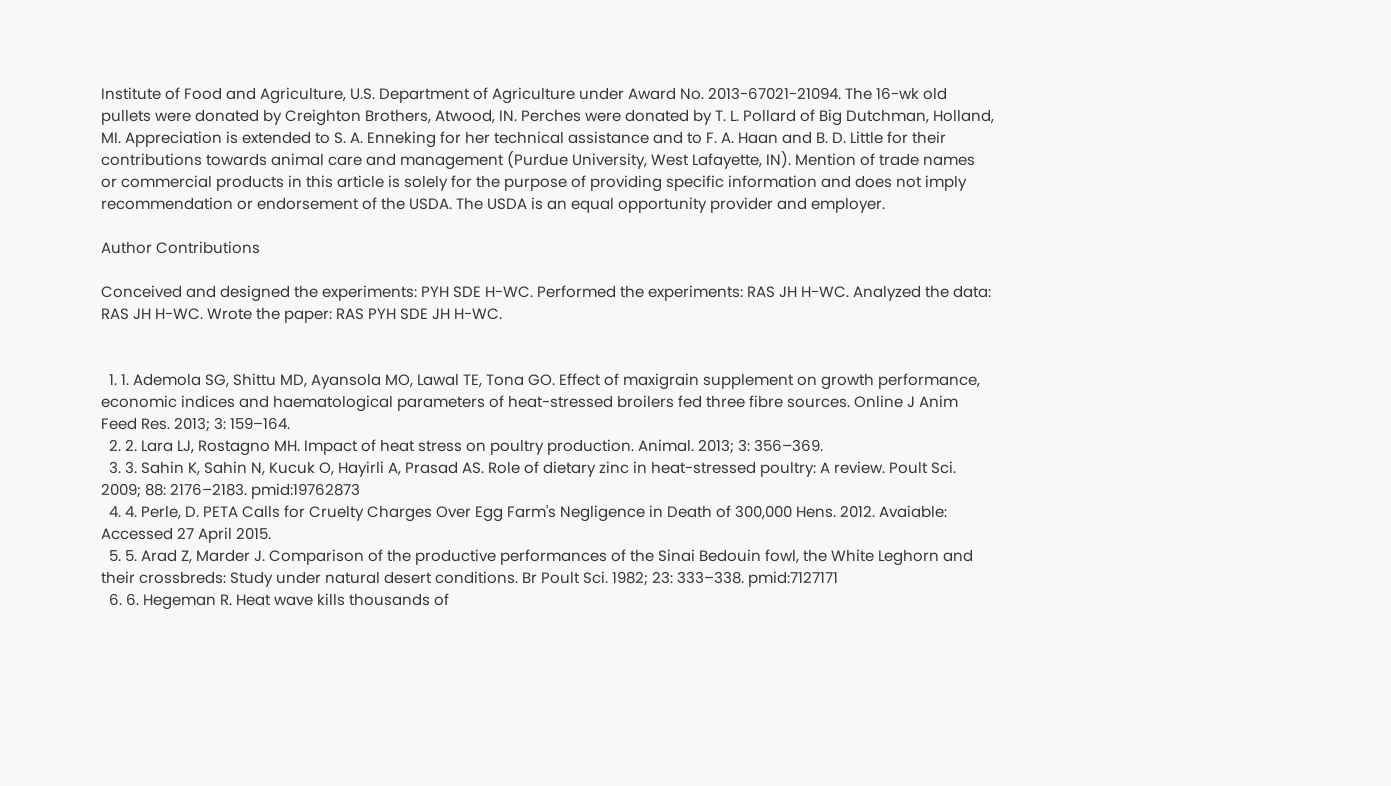Institute of Food and Agriculture, U.S. Department of Agriculture under Award No. 2013-67021-21094. The 16-wk old pullets were donated by Creighton Brothers, Atwood, IN. Perches were donated by T. L. Pollard of Big Dutchman, Holland, MI. Appreciation is extended to S. A. Enneking for her technical assistance and to F. A. Haan and B. D. Little for their contributions towards animal care and management (Purdue University, West Lafayette, IN). Mention of trade names or commercial products in this article is solely for the purpose of providing specific information and does not imply recommendation or endorsement of the USDA. The USDA is an equal opportunity provider and employer.

Author Contributions

Conceived and designed the experiments: PYH SDE H-WC. Performed the experiments: RAS JH H-WC. Analyzed the data: RAS JH H-WC. Wrote the paper: RAS PYH SDE JH H-WC.


  1. 1. Ademola SG, Shittu MD, Ayansola MO, Lawal TE, Tona GO. Effect of maxigrain supplement on growth performance, economic indices and haematological parameters of heat-stressed broilers fed three fibre sources. Online J Anim Feed Res. 2013; 3: 159–164.
  2. 2. Lara LJ, Rostagno MH. Impact of heat stress on poultry production. Animal. 2013; 3: 356–369.
  3. 3. Sahin K, Sahin N, Kucuk O, Hayirli A, Prasad AS. Role of dietary zinc in heat-stressed poultry: A review. Poult Sci. 2009; 88: 2176–2183. pmid:19762873
  4. 4. Perle, D. PETA Calls for Cruelty Charges Over Egg Farm's Negligence in Death of 300,000 Hens. 2012. Avaiable: Accessed 27 April 2015.
  5. 5. Arad Z, Marder J. Comparison of the productive performances of the Sinai Bedouin fowl, the White Leghorn and their crossbreds: Study under natural desert conditions. Br Poult Sci. 1982; 23: 333–338. pmid:7127171
  6. 6. Hegeman R. Heat wave kills thousands of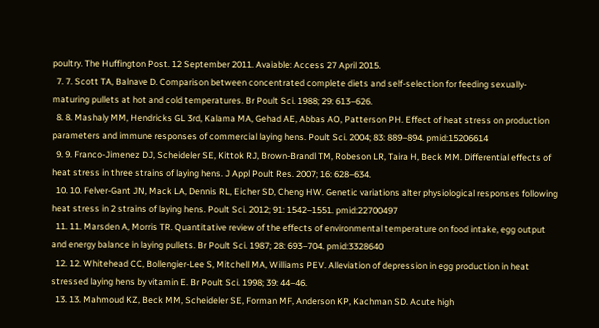poultry. The Huffington Post. 12 September 2011. Avaiable: Access 27 April 2015.
  7. 7. Scott TA, Balnave D. Comparison between concentrated complete diets and self-selection for feeding sexually-maturing pullets at hot and cold temperatures. Br Poult Sci. 1988; 29: 613–626.
  8. 8. Mashaly MM, Hendricks GL 3rd, Kalama MA, Gehad AE, Abbas AO, Patterson PH. Effect of heat stress on production parameters and immune responses of commercial laying hens. Poult Sci. 2004; 83: 889–894. pmid:15206614
  9. 9. Franco-Jimenez DJ, Scheideler SE, Kittok RJ, Brown-Brandl TM, Robeson LR, Taira H, Beck MM. Differential effects of heat stress in three strains of laying hens. J Appl Poult Res. 2007; 16: 628–634.
  10. 10. Felver-Gant JN, Mack LA, Dennis RL, Eicher SD, Cheng HW. Genetic variations alter physiological responses following heat stress in 2 strains of laying hens. Poult Sci. 2012; 91: 1542–1551. pmid:22700497
  11. 11. Marsden A, Morris TR. Quantitative review of the effects of environmental temperature on food intake, egg output and energy balance in laying pullets. Br Poult Sci. 1987; 28: 693–704. pmid:3328640
  12. 12. Whitehead CC, Bollengier-Lee S, Mitchell MA, Williams PEV. Alleviation of depression in egg production in heat stressed laying hens by vitamin E. Br Poult Sci. 1998; 39: 44–46.
  13. 13. Mahmoud KZ, Beck MM, Scheideler SE, Forman MF, Anderson KP, Kachman SD. Acute high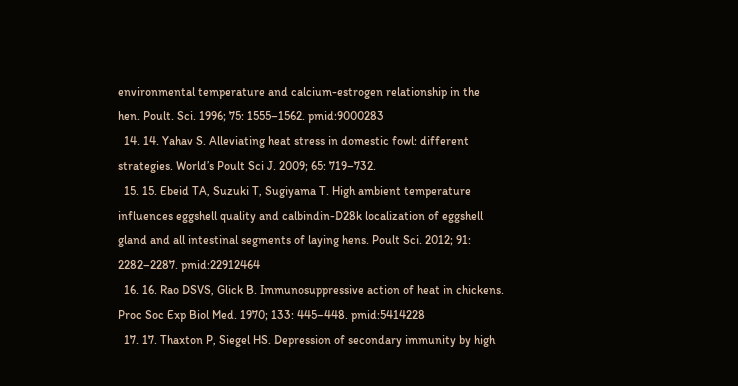environmental temperature and calcium-estrogen relationship in the hen. Poult. Sci. 1996; 75: 1555–1562. pmid:9000283
  14. 14. Yahav S. Alleviating heat stress in domestic fowl: different strategies. World’s Poult Sci J. 2009; 65: 719–732.
  15. 15. Ebeid TA, Suzuki T, Sugiyama T. High ambient temperature influences eggshell quality and calbindin-D28k localization of eggshell gland and all intestinal segments of laying hens. Poult Sci. 2012; 91: 2282–2287. pmid:22912464
  16. 16. Rao DSVS, Glick B. Immunosuppressive action of heat in chickens. Proc Soc Exp Biol Med. 1970; 133: 445–448. pmid:5414228
  17. 17. Thaxton P, Siegel HS. Depression of secondary immunity by high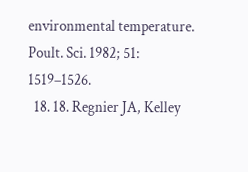environmental temperature. Poult. Sci. 1982; 51: 1519–1526.
  18. 18. Regnier JA, Kelley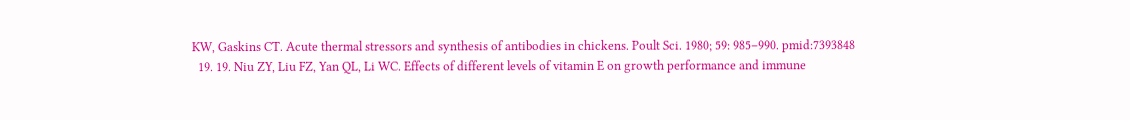KW, Gaskins CT. Acute thermal stressors and synthesis of antibodies in chickens. Poult Sci. 1980; 59: 985–990. pmid:7393848
  19. 19. Niu ZY, Liu FZ, Yan QL, Li WC. Effects of different levels of vitamin E on growth performance and immune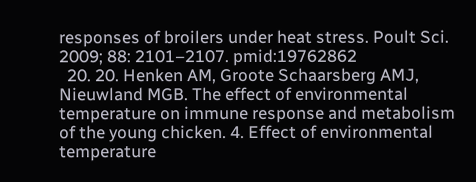responses of broilers under heat stress. Poult Sci. 2009; 88: 2101–2107. pmid:19762862
  20. 20. Henken AM, Groote Schaarsberg AMJ, Nieuwland MGB. The effect of environmental temperature on immune response and metabolism of the young chicken. 4. Effect of environmental temperature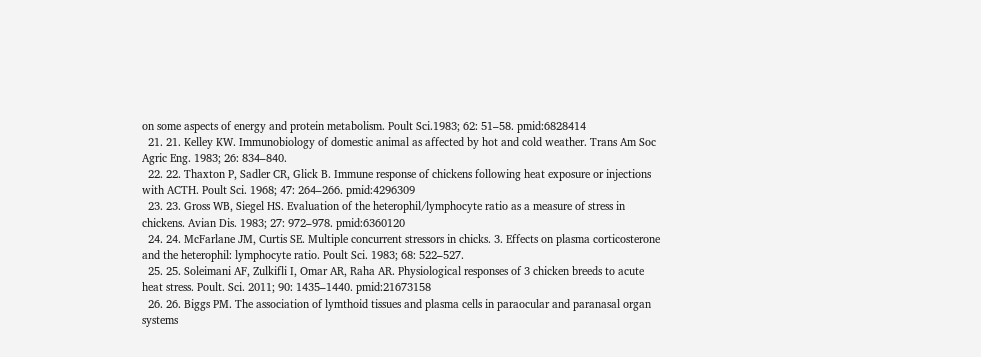on some aspects of energy and protein metabolism. Poult Sci.1983; 62: 51–58. pmid:6828414
  21. 21. Kelley KW. Immunobiology of domestic animal as affected by hot and cold weather. Trans Am Soc Agric Eng. 1983; 26: 834–840.
  22. 22. Thaxton P, Sadler CR, Glick B. Immune response of chickens following heat exposure or injections with ACTH. Poult Sci. 1968; 47: 264–266. pmid:4296309
  23. 23. Gross WB, Siegel HS. Evaluation of the heterophil/lymphocyte ratio as a measure of stress in chickens. Avian Dis. 1983; 27: 972–978. pmid:6360120
  24. 24. McFarlane JM, Curtis SE. Multiple concurrent stressors in chicks. 3. Effects on plasma corticosterone and the heterophil: lymphocyte ratio. Poult Sci. 1983; 68: 522–527.
  25. 25. Soleimani AF, Zulkifli I, Omar AR, Raha AR. Physiological responses of 3 chicken breeds to acute heat stress. Poult. Sci. 2011; 90: 1435–1440. pmid:21673158
  26. 26. Biggs PM. The association of lymthoid tissues and plasma cells in paraocular and paranasal organ systems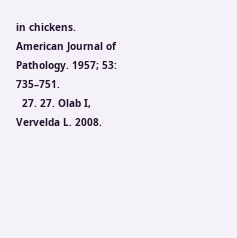in chickens. American Journal of Pathology. 1957; 53: 735–751.
  27. 27. Olab I, Vervelda L. 2008.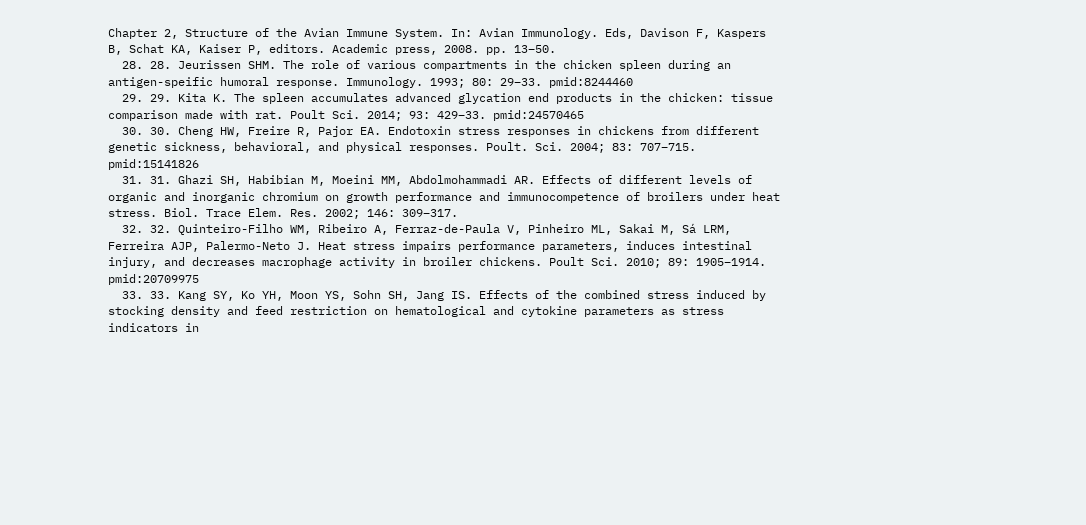Chapter 2, Structure of the Avian Immune System. In: Avian Immunology. Eds, Davison F, Kaspers B, Schat KA, Kaiser P, editors. Academic press, 2008. pp. 13–50.
  28. 28. Jeurissen SHM. The role of various compartments in the chicken spleen during an antigen-speific humoral response. Immunology. 1993; 80: 29–33. pmid:8244460
  29. 29. Kita K. The spleen accumulates advanced glycation end products in the chicken: tissue comparison made with rat. Poult Sci. 2014; 93: 429–33. pmid:24570465
  30. 30. Cheng HW, Freire R, Pajor EA. Endotoxin stress responses in chickens from different genetic sickness, behavioral, and physical responses. Poult. Sci. 2004; 83: 707–715. pmid:15141826
  31. 31. Ghazi SH, Habibian M, Moeini MM, Abdolmohammadi AR. Effects of different levels of organic and inorganic chromium on growth performance and immunocompetence of broilers under heat stress. Biol. Trace Elem. Res. 2002; 146: 309–317.
  32. 32. Quinteiro-Filho WM, Ribeiro A, Ferraz-de-Paula V, Pinheiro ML, Sakai M, Sá LRM, Ferreira AJP, Palermo-Neto J. Heat stress impairs performance parameters, induces intestinal injury, and decreases macrophage activity in broiler chickens. Poult Sci. 2010; 89: 1905–1914. pmid:20709975
  33. 33. Kang SY, Ko YH, Moon YS, Sohn SH, Jang IS. Effects of the combined stress induced by stocking density and feed restriction on hematological and cytokine parameters as stress indicators in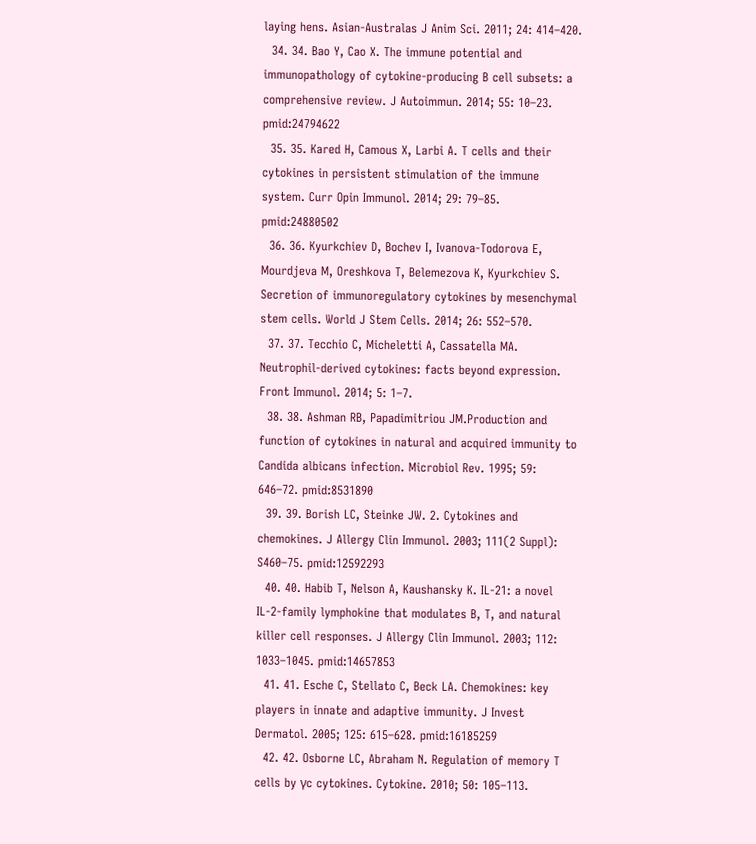laying hens. Asian-Australas J Anim Sci. 2011; 24: 414–420.
  34. 34. Bao Y, Cao X. The immune potential and immunopathology of cytokine-producing B cell subsets: a comprehensive review. J Autoimmun. 2014; 55: 10–23. pmid:24794622
  35. 35. Kared H, Camous X, Larbi A. T cells and their cytokines in persistent stimulation of the immune system. Curr Opin Immunol. 2014; 29: 79–85. pmid:24880502
  36. 36. Kyurkchiev D, Bochev I, Ivanova-Todorova E, Mourdjeva M, Oreshkova T, Belemezova K, Kyurkchiev S. Secretion of immunoregulatory cytokines by mesenchymal stem cells. World J Stem Cells. 2014; 26: 552–570.
  37. 37. Tecchio C, Micheletti A, Cassatella MA. Neutrophil-derived cytokines: facts beyond expression. Front Immunol. 2014; 5: 1–7.
  38. 38. Ashman RB, Papadimitriou JM.Production and function of cytokines in natural and acquired immunity to Candida albicans infection. Microbiol Rev. 1995; 59: 646–72. pmid:8531890
  39. 39. Borish LC, Steinke JW. 2. Cytokines and chemokines. J Allergy Clin Immunol. 2003; 111(2 Suppl): S460–75. pmid:12592293
  40. 40. Habib T, Nelson A, Kaushansky K. IL-21: a novel IL-2-family lymphokine that modulates B, T, and natural killer cell responses. J Allergy Clin Immunol. 2003; 112: 1033–1045. pmid:14657853
  41. 41. Esche C, Stellato C, Beck LA. Chemokines: key players in innate and adaptive immunity. J Invest Dermatol. 2005; 125: 615–628. pmid:16185259
  42. 42. Osborne LC, Abraham N. Regulation of memory T cells by γc cytokines. Cytokine. 2010; 50: 105–113.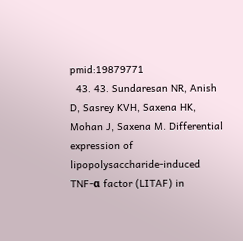pmid:19879771
  43. 43. Sundaresan NR, Anish D, Sasrey KVH, Saxena HK, Mohan J, Saxena M. Differential expression of lipopolysaccharide-induced TNF-α factor (LITAF) in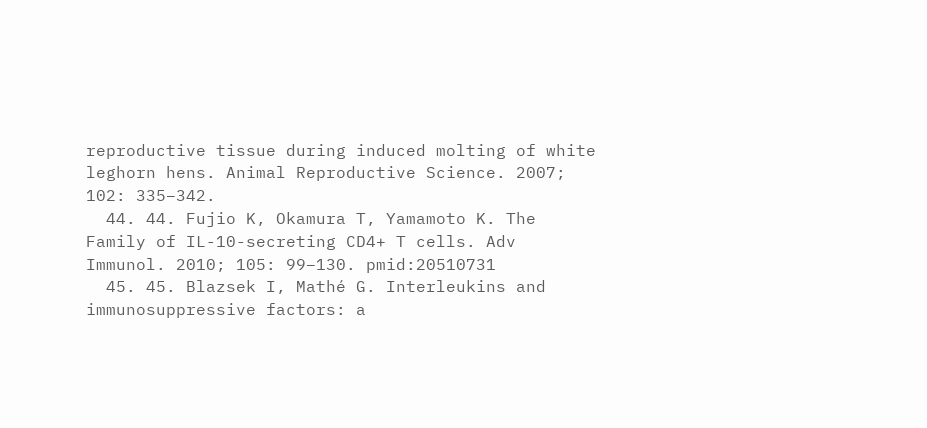reproductive tissue during induced molting of white leghorn hens. Animal Reproductive Science. 2007; 102: 335–342.
  44. 44. Fujio K, Okamura T, Yamamoto K. The Family of IL-10-secreting CD4+ T cells. Adv Immunol. 2010; 105: 99–130. pmid:20510731
  45. 45. Blazsek I, Mathé G. Interleukins and immunosuppressive factors: a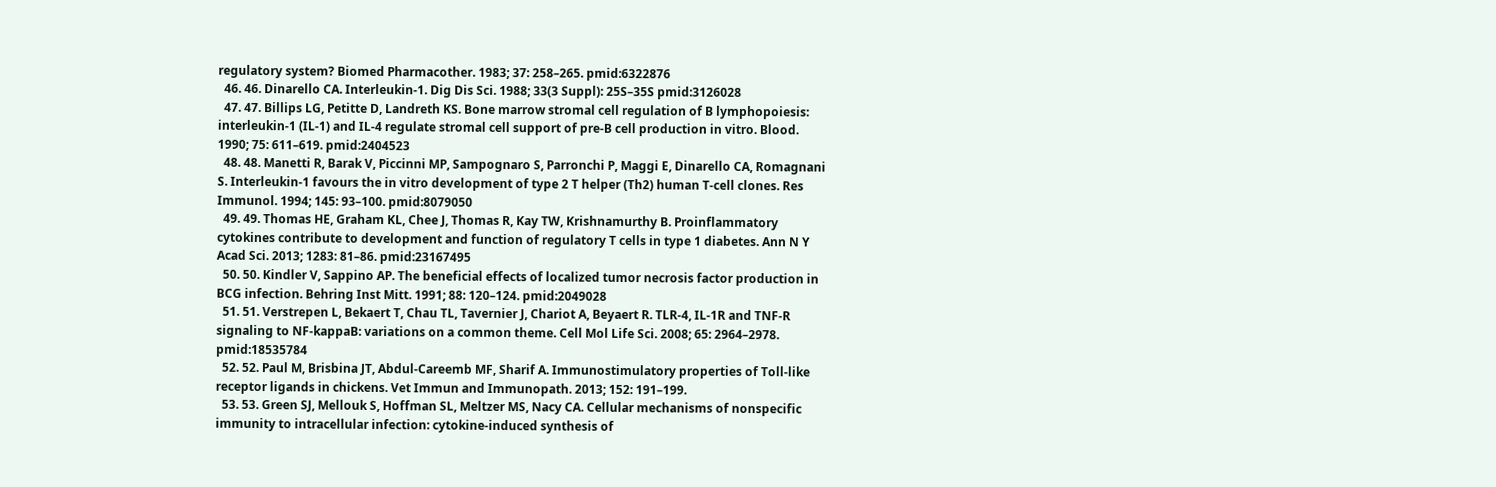regulatory system? Biomed Pharmacother. 1983; 37: 258–265. pmid:6322876
  46. 46. Dinarello CA. Interleukin-1. Dig Dis Sci. 1988; 33(3 Suppl): 25S–35S pmid:3126028
  47. 47. Billips LG, Petitte D, Landreth KS. Bone marrow stromal cell regulation of B lymphopoiesis: interleukin-1 (IL-1) and IL-4 regulate stromal cell support of pre-B cell production in vitro. Blood. 1990; 75: 611–619. pmid:2404523
  48. 48. Manetti R, Barak V, Piccinni MP, Sampognaro S, Parronchi P, Maggi E, Dinarello CA, Romagnani S. Interleukin-1 favours the in vitro development of type 2 T helper (Th2) human T-cell clones. Res Immunol. 1994; 145: 93–100. pmid:8079050
  49. 49. Thomas HE, Graham KL, Chee J, Thomas R, Kay TW, Krishnamurthy B. Proinflammatory cytokines contribute to development and function of regulatory T cells in type 1 diabetes. Ann N Y Acad Sci. 2013; 1283: 81–86. pmid:23167495
  50. 50. Kindler V, Sappino AP. The beneficial effects of localized tumor necrosis factor production in BCG infection. Behring Inst Mitt. 1991; 88: 120–124. pmid:2049028
  51. 51. Verstrepen L, Bekaert T, Chau TL, Tavernier J, Chariot A, Beyaert R. TLR-4, IL-1R and TNF-R signaling to NF-kappaB: variations on a common theme. Cell Mol Life Sci. 2008; 65: 2964–2978. pmid:18535784
  52. 52. Paul M, Brisbina JT, Abdul-Careemb MF, Sharif A. Immunostimulatory properties of Toll-like receptor ligands in chickens. Vet Immun and Immunopath. 2013; 152: 191–199.
  53. 53. Green SJ, Mellouk S, Hoffman SL, Meltzer MS, Nacy CA. Cellular mechanisms of nonspecific immunity to intracellular infection: cytokine-induced synthesis of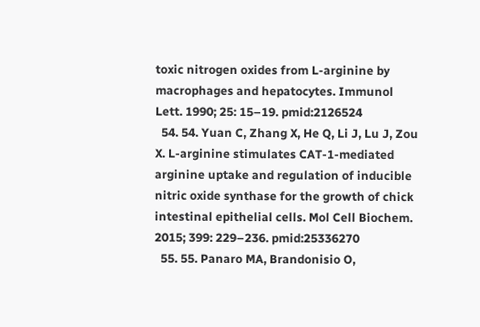toxic nitrogen oxides from L-arginine by macrophages and hepatocytes. Immunol Lett. 1990; 25: 15–19. pmid:2126524
  54. 54. Yuan C, Zhang X, He Q, Li J, Lu J, Zou X. L-arginine stimulates CAT-1-mediated arginine uptake and regulation of inducible nitric oxide synthase for the growth of chick intestinal epithelial cells. Mol Cell Biochem. 2015; 399: 229–236. pmid:25336270
  55. 55. Panaro MA, Brandonisio O,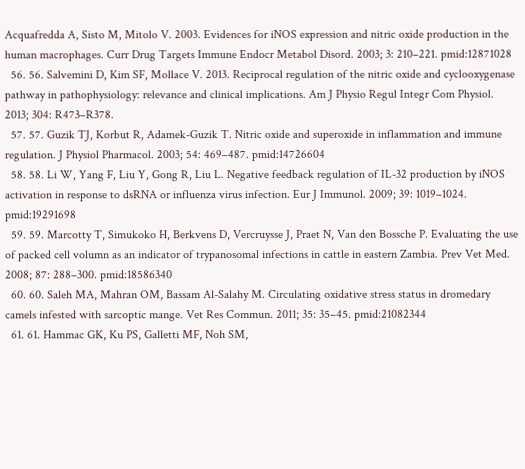Acquafredda A, Sisto M, Mitolo V. 2003. Evidences for iNOS expression and nitric oxide production in the human macrophages. Curr Drug Targets Immune Endocr Metabol Disord. 2003; 3: 210–221. pmid:12871028
  56. 56. Salvemini D, Kim SF, Mollace V. 2013. Reciprocal regulation of the nitric oxide and cyclooxygenase pathway in pathophysiology: relevance and clinical implications. Am J Physio Regul Integr Com Physiol. 2013; 304: R473–R378.
  57. 57. Guzik TJ, Korbut R, Adamek-Guzik T. Nitric oxide and superoxide in inflammation and immune regulation. J Physiol Pharmacol. 2003; 54: 469–487. pmid:14726604
  58. 58. Li W, Yang F, Liu Y, Gong R, Liu L. Negative feedback regulation of IL-32 production by iNOS activation in response to dsRNA or influenza virus infection. Eur J Immunol. 2009; 39: 1019–1024. pmid:19291698
  59. 59. Marcotty T, Simukoko H, Berkvens D, Vercruysse J, Praet N, Van den Bossche P. Evaluating the use of packed cell volumn as an indicator of trypanosomal infections in cattle in eastern Zambia. Prev Vet Med. 2008; 87: 288–300. pmid:18586340
  60. 60. Saleh MA, Mahran OM, Bassam Al-Salahy M. Circulating oxidative stress status in dromedary camels infested with sarcoptic mange. Vet Res Commun. 2011; 35: 35–45. pmid:21082344
  61. 61. Hammac GK, Ku PS, Galletti MF, Noh SM,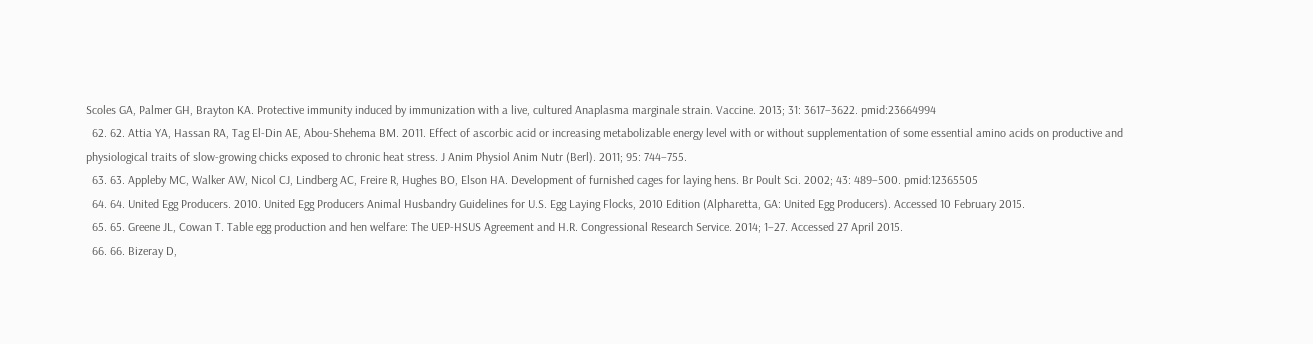Scoles GA, Palmer GH, Brayton KA. Protective immunity induced by immunization with a live, cultured Anaplasma marginale strain. Vaccine. 2013; 31: 3617–3622. pmid:23664994
  62. 62. Attia YA, Hassan RA, Tag El-Din AE, Abou-Shehema BM. 2011. Effect of ascorbic acid or increasing metabolizable energy level with or without supplementation of some essential amino acids on productive and physiological traits of slow-growing chicks exposed to chronic heat stress. J Anim Physiol Anim Nutr (Berl). 2011; 95: 744–755.
  63. 63. Appleby MC, Walker AW, Nicol CJ, Lindberg AC, Freire R, Hughes BO, Elson HA. Development of furnished cages for laying hens. Br Poult Sci. 2002; 43: 489–500. pmid:12365505
  64. 64. United Egg Producers. 2010. United Egg Producers Animal Husbandry Guidelines for U.S. Egg Laying Flocks, 2010 Edition (Alpharetta, GA: United Egg Producers). Accessed 10 February 2015.
  65. 65. Greene JL, Cowan T. Table egg production and hen welfare: The UEP-HSUS Agreement and H.R. Congressional Research Service. 2014; 1–27. Accessed 27 April 2015.
  66. 66. Bizeray D,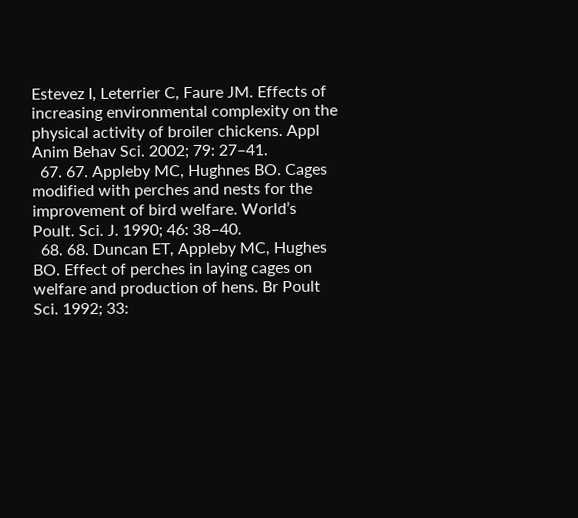Estevez I, Leterrier C, Faure JM. Effects of increasing environmental complexity on the physical activity of broiler chickens. Appl Anim Behav Sci. 2002; 79: 27–41.
  67. 67. Appleby MC, Hughnes BO. Cages modified with perches and nests for the improvement of bird welfare. World’s Poult. Sci. J. 1990; 46: 38–40.
  68. 68. Duncan ET, Appleby MC, Hughes BO. Effect of perches in laying cages on welfare and production of hens. Br Poult Sci. 1992; 33: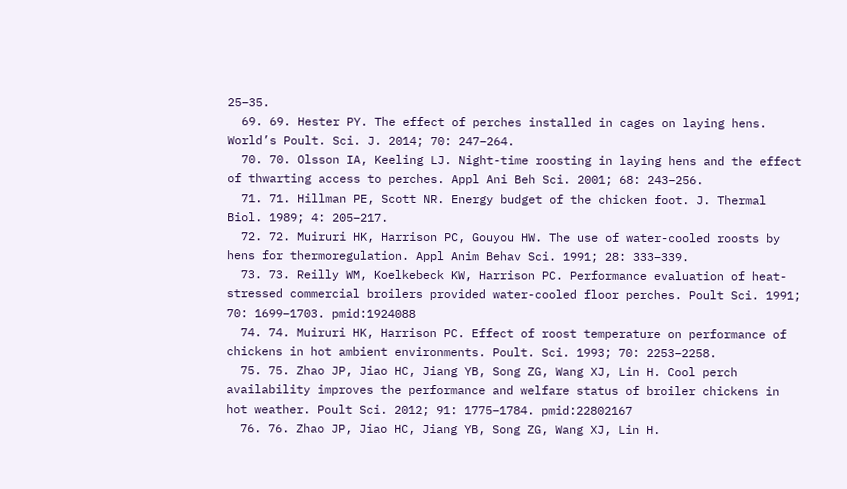25–35.
  69. 69. Hester PY. The effect of perches installed in cages on laying hens. World’s Poult. Sci. J. 2014; 70: 247–264.
  70. 70. Olsson IA, Keeling LJ. Night-time roosting in laying hens and the effect of thwarting access to perches. Appl Ani Beh Sci. 2001; 68: 243–256.
  71. 71. Hillman PE, Scott NR. Energy budget of the chicken foot. J. Thermal Biol. 1989; 4: 205–217.
  72. 72. Muiruri HK, Harrison PC, Gouyou HW. The use of water-cooled roosts by hens for thermoregulation. Appl Anim Behav Sci. 1991; 28: 333–339.
  73. 73. Reilly WM, Koelkebeck KW, Harrison PC. Performance evaluation of heat-stressed commercial broilers provided water-cooled floor perches. Poult Sci. 1991; 70: 1699–1703. pmid:1924088
  74. 74. Muiruri HK, Harrison PC. Effect of roost temperature on performance of chickens in hot ambient environments. Poult. Sci. 1993; 70: 2253–2258.
  75. 75. Zhao JP, Jiao HC, Jiang YB, Song ZG, Wang XJ, Lin H. Cool perch availability improves the performance and welfare status of broiler chickens in hot weather. Poult Sci. 2012; 91: 1775–1784. pmid:22802167
  76. 76. Zhao JP, Jiao HC, Jiang YB, Song ZG, Wang XJ, Lin H.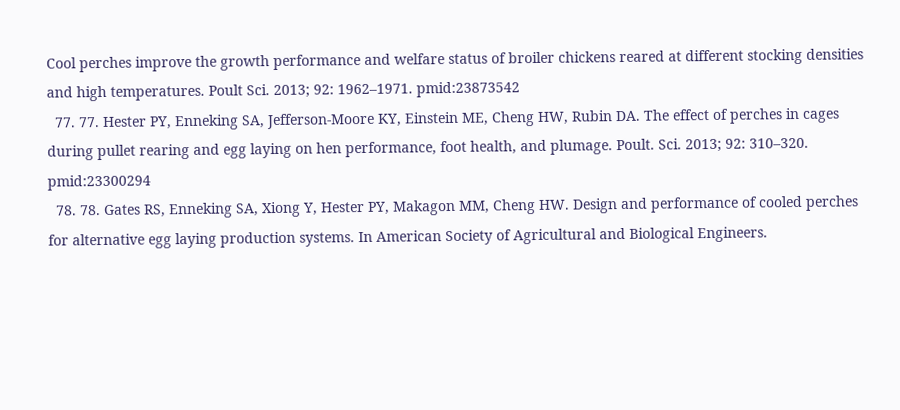Cool perches improve the growth performance and welfare status of broiler chickens reared at different stocking densities and high temperatures. Poult Sci. 2013; 92: 1962–1971. pmid:23873542
  77. 77. Hester PY, Enneking SA, Jefferson-Moore KY, Einstein ME, Cheng HW, Rubin DA. The effect of perches in cages during pullet rearing and egg laying on hen performance, foot health, and plumage. Poult. Sci. 2013; 92: 310–320. pmid:23300294
  78. 78. Gates RS, Enneking SA, Xiong Y, Hester PY, Makagon MM, Cheng HW. Design and performance of cooled perches for alternative egg laying production systems. In American Society of Agricultural and Biological Engineers.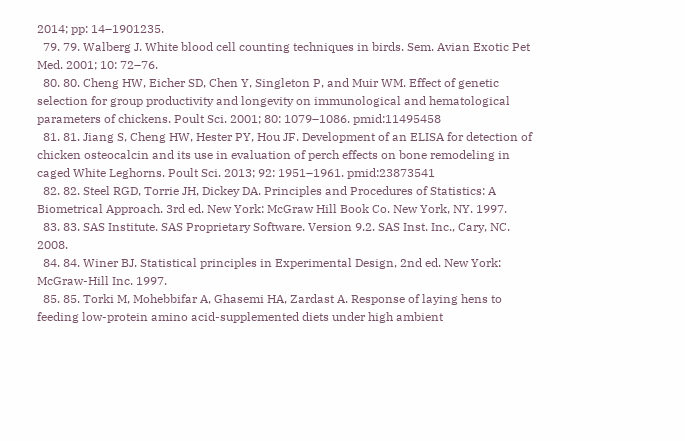2014; pp: 14–1901235.
  79. 79. Walberg J. White blood cell counting techniques in birds. Sem. Avian Exotic Pet Med. 2001; 10: 72–76.
  80. 80. Cheng HW, Eicher SD, Chen Y, Singleton P, and Muir WM. Effect of genetic selection for group productivity and longevity on immunological and hematological parameters of chickens. Poult Sci. 2001; 80: 1079–1086. pmid:11495458
  81. 81. Jiang S, Cheng HW, Hester PY, Hou JF. Development of an ELISA for detection of chicken osteocalcin and its use in evaluation of perch effects on bone remodeling in caged White Leghorns. Poult Sci. 2013; 92: 1951–1961. pmid:23873541
  82. 82. Steel RGD, Torrie JH, Dickey DA. Principles and Procedures of Statistics: A Biometrical Approach. 3rd ed. New York: McGraw Hill Book Co. New York, NY. 1997.
  83. 83. SAS Institute. SAS Proprietary Software. Version 9.2. SAS Inst. Inc., Cary, NC. 2008.
  84. 84. Winer BJ. Statistical principles in Experimental Design, 2nd ed. New York: McGraw-Hill Inc. 1997.
  85. 85. Torki M, Mohebbifar A, Ghasemi HA, Zardast A. Response of laying hens to feeding low-protein amino acid-supplemented diets under high ambient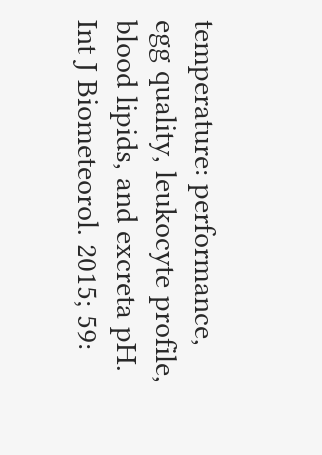temperature: performance, egg quality, leukocyte profile, blood lipids, and excreta pH. Int J Biometeorol. 2015; 59: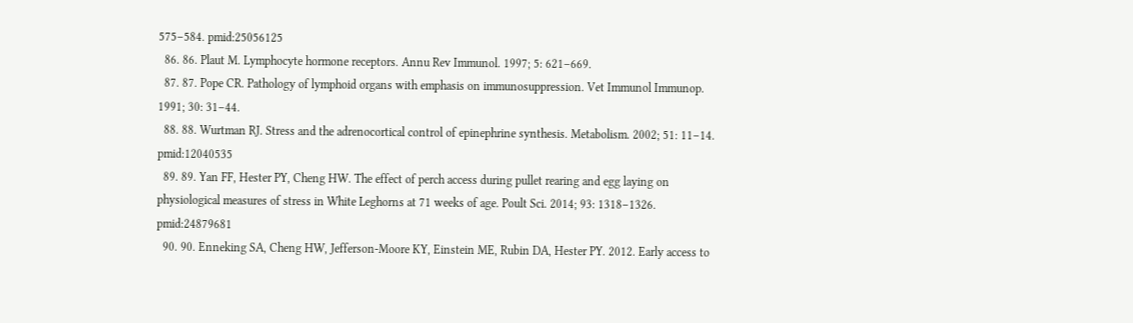575–584. pmid:25056125
  86. 86. Plaut M. Lymphocyte hormone receptors. Annu Rev Immunol. 1997; 5: 621–669.
  87. 87. Pope CR. Pathology of lymphoid organs with emphasis on immunosuppression. Vet Immunol Immunop. 1991; 30: 31–44.
  88. 88. Wurtman RJ. Stress and the adrenocortical control of epinephrine synthesis. Metabolism. 2002; 51: 11–14. pmid:12040535
  89. 89. Yan FF, Hester PY, Cheng HW. The effect of perch access during pullet rearing and egg laying on physiological measures of stress in White Leghorns at 71 weeks of age. Poult Sci. 2014; 93: 1318–1326. pmid:24879681
  90. 90. Enneking SA, Cheng HW, Jefferson-Moore KY, Einstein ME, Rubin DA, Hester PY. 2012. Early access to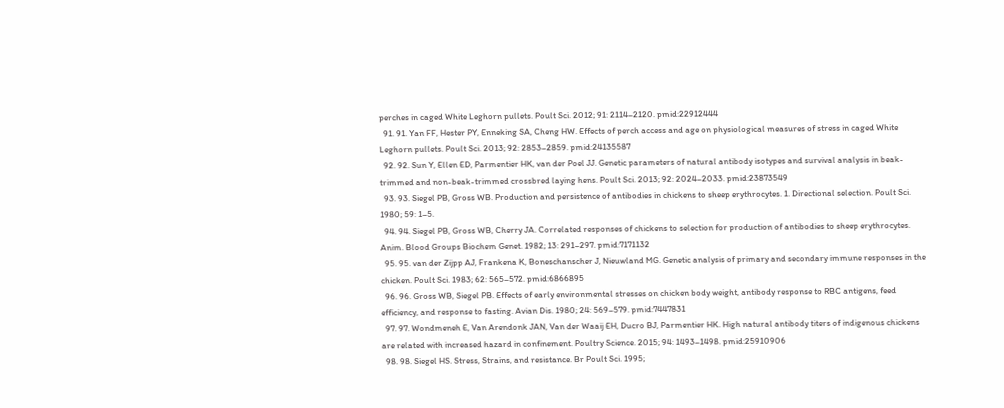perches in caged White Leghorn pullets. Poult Sci. 2012; 91: 2114–2120. pmid:22912444
  91. 91. Yan FF, Hester PY, Enneking SA, Cheng HW. Effects of perch access and age on physiological measures of stress in caged White Leghorn pullets. Poult Sci. 2013; 92: 2853–2859. pmid:24135587
  92. 92. Sun Y, Ellen ED, Parmentier HK, van der Poel JJ. Genetic parameters of natural antibody isotypes and survival analysis in beak-trimmed and non-beak-trimmed crossbred laying hens. Poult Sci. 2013; 92: 2024–2033. pmid:23873549
  93. 93. Siegel PB, Gross WB. Production and persistence of antibodies in chickens to sheep erythrocytes. 1. Directional selection. Poult Sci. 1980; 59: 1–5.
  94. 94. Siegel PB, Gross WB, Cherry JA. Correlated responses of chickens to selection for production of antibodies to sheep erythrocytes. Anim. Blood Groups Biochem Genet. 1982; 13: 291–297. pmid:7171132
  95. 95. van der Zijpp AJ, Frankena K, Boneschanscher J, Nieuwland MG. Genetic analysis of primary and secondary immune responses in the chicken. Poult Sci. 1983; 62: 565–572. pmid:6866895
  96. 96. Gross WB, Siegel PB. Effects of early environmental stresses on chicken body weight, antibody response to RBC antigens, feed efficiency, and response to fasting. Avian Dis. 1980; 24: 569–579. pmid:7447831
  97. 97. Wondmeneh E, Van Arendonk JAN, Van der Waaij EH, Ducro BJ, Parmentier HK. High natural antibody titers of indigenous chickens are related with increased hazard in confinement. Poultry Science. 2015; 94: 1493–1498. pmid:25910906
  98. 98. Siegel HS. Stress, Strains, and resistance. Br Poult Sci. 1995;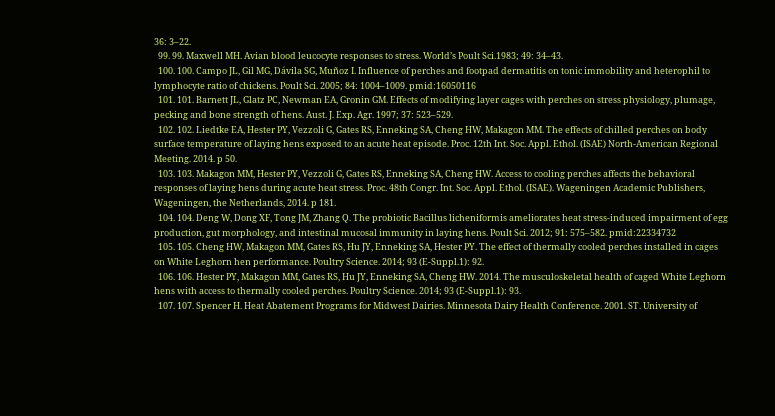36: 3–22.
  99. 99. Maxwell MH. Avian blood leucocyte responses to stress. World’s Poult Sci.1983; 49: 34–43.
  100. 100. Campo JL, Gil MG, Dávila SG, Muñoz I. Influence of perches and footpad dermatitis on tonic immobility and heterophil to lymphocyte ratio of chickens. Poult Sci. 2005; 84: 1004–1009. pmid:16050116
  101. 101. Barnett JL, Glatz PC, Newman EA, Gronin GM. Effects of modifying layer cages with perches on stress physiology, plumage, pecking and bone strength of hens. Aust. J. Exp. Agr. 1997; 37: 523–529.
  102. 102. Liedtke EA, Hester PY, Vezzoli G, Gates RS, Enneking SA, Cheng HW, Makagon MM. The effects of chilled perches on body surface temperature of laying hens exposed to an acute heat episode. Proc. 12th Int. Soc. Appl. Ethol. (ISAE) North-American Regional Meeting. 2014. p 50.
  103. 103. Makagon MM, Hester PY, Vezzoli G, Gates RS, Enneking SA, Cheng HW. Access to cooling perches affects the behavioral responses of laying hens during acute heat stress. Proc. 48th Congr. Int. Soc. Appl. Ethol. (ISAE). Wageningen Academic Publishers, Wageningen, the Netherlands, 2014. p 181.
  104. 104. Deng W, Dong XF, Tong JM, Zhang Q. The probiotic Bacillus licheniformis ameliorates heat stress-induced impairment of egg production, gut morphology, and intestinal mucosal immunity in laying hens. Poult Sci. 2012; 91: 575–582. pmid:22334732
  105. 105. Cheng HW, Makagon MM, Gates RS, Hu JY, Enneking SA, Hester PY. The effect of thermally cooled perches installed in cages on White Leghorn hen performance. Poultry Science. 2014; 93 (E-Suppl.1): 92.
  106. 106. Hester PY, Makagon MM, Gates RS, Hu JY, Enneking SA, Cheng HW. 2014. The musculoskeletal health of caged White Leghorn hens with access to thermally cooled perches. Poultry Science. 2014; 93 (E-Suppl.1): 93.
  107. 107. Spencer H. Heat Abatement Programs for Midwest Dairies. Minnesota Dairy Health Conference. 2001. ST. University of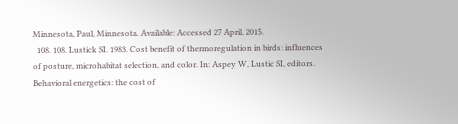Minnesota, Paul, Minnesota. Available: Accessed 27 April, 2015.
  108. 108. Lustick SI. 1983. Cost benefit of thermoregulation in birds: influences of posture, microhabitat selection, and color. In: Aspey W, Lustic SI, editors. Behavioral energetics: the cost of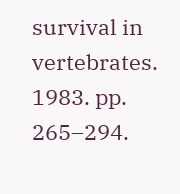survival in vertebrates. 1983. pp. 265–294.